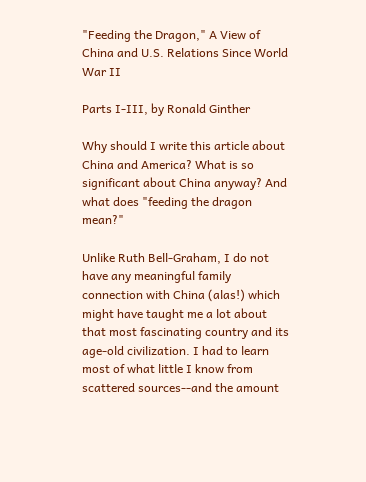"Feeding the Dragon," A View of China and U.S. Relations Since World War II

Parts I-III, by Ronald Ginther

Why should I write this article about China and America? What is so significant about China anyway? And what does "feeding the dragon mean?"

Unlike Ruth Bell-Graham, I do not have any meaningful family connection with China (alas!) which might have taught me a lot about that most fascinating country and its age-old civilization. I had to learn most of what little I know from scattered sources--and the amount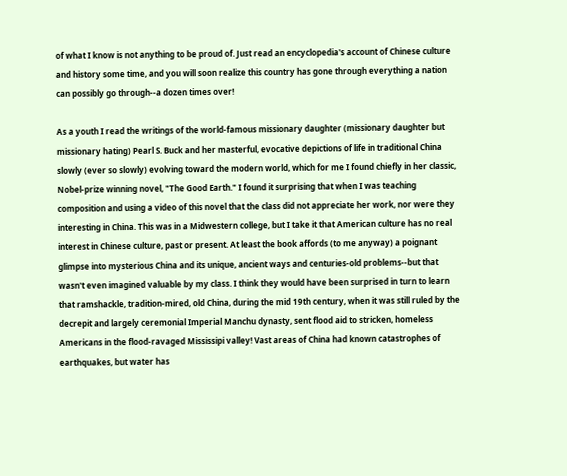of what I know is not anything to be proud of. Just read an encyclopedia's account of Chinese culture and history some time, and you will soon realize this country has gone through everything a nation can possibly go through--a dozen times over!

As a youth I read the writings of the world-famous missionary daughter (missionary daughter but missionary hating) Pearl S. Buck and her masterful, evocative depictions of life in traditional China slowly (ever so slowly) evolving toward the modern world, which for me I found chiefly in her classic, Nobel-prize winning novel, "The Good Earth." I found it surprising that when I was teaching composition and using a video of this novel that the class did not appreciate her work, nor were they interesting in China. This was in a Midwestern college, but I take it that American culture has no real interest in Chinese culture, past or present. At least the book affords (to me anyway) a poignant glimpse into mysterious China and its unique, ancient ways and centuries-old problems--but that wasn't even imagined valuable by my class. I think they would have been surprised in turn to learn that ramshackle, tradition-mired, old China, during the mid 19th century, when it was still ruled by the decrepit and largely ceremonial Imperial Manchu dynasty, sent flood aid to stricken, homeless Americans in the flood-ravaged Mississipi valley! Vast areas of China had known catastrophes of earthquakes, but water has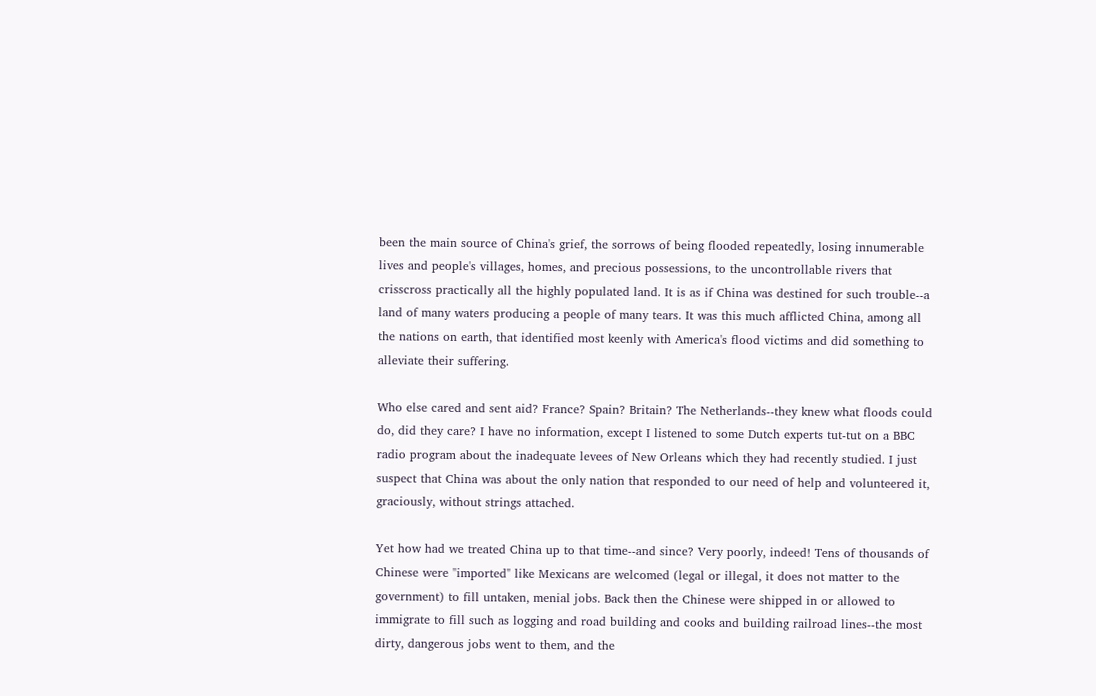been the main source of China's grief, the sorrows of being flooded repeatedly, losing innumerable lives and people's villages, homes, and precious possessions, to the uncontrollable rivers that crisscross practically all the highly populated land. It is as if China was destined for such trouble--a land of many waters producing a people of many tears. It was this much afflicted China, among all the nations on earth, that identified most keenly with America's flood victims and did something to alleviate their suffering.

Who else cared and sent aid? France? Spain? Britain? The Netherlands--they knew what floods could do, did they care? I have no information, except I listened to some Dutch experts tut-tut on a BBC radio program about the inadequate levees of New Orleans which they had recently studied. I just suspect that China was about the only nation that responded to our need of help and volunteered it, graciously, without strings attached.

Yet how had we treated China up to that time--and since? Very poorly, indeed! Tens of thousands of Chinese were "imported" like Mexicans are welcomed (legal or illegal, it does not matter to the government) to fill untaken, menial jobs. Back then the Chinese were shipped in or allowed to immigrate to fill such as logging and road building and cooks and building railroad lines--the most dirty, dangerous jobs went to them, and the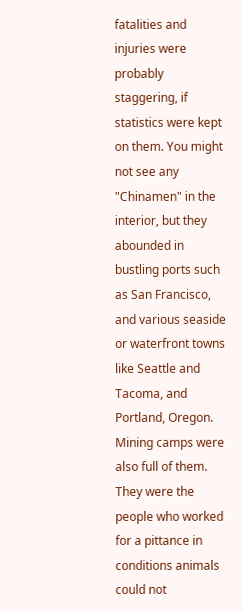fatalities and injuries were probably staggering, if statistics were kept on them. You might not see any "Chinamen" in the interior, but they abounded in bustling ports such as San Francisco, and various seaside or waterfront towns like Seattle and Tacoma, and Portland, Oregon. Mining camps were also full of them. They were the people who worked for a pittance in conditions animals could not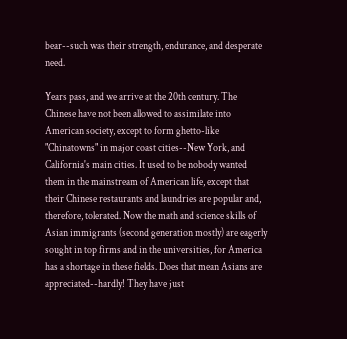bear--such was their strength, endurance, and desperate need.

Years pass, and we arrive at the 20th century. The Chinese have not been allowed to assimilate into American society, except to form ghetto-like "Chinatowns" in major coast cities--New York, and California's main cities. It used to be nobody wanted them in the mainstream of American life, except that their Chinese restaurants and laundries are popular and, therefore, tolerated. Now the math and science skills of Asian immigrants (second generation mostly) are eagerly sought in top firms and in the universities, for America has a shortage in these fields. Does that mean Asians are appreciated--hardly! They have just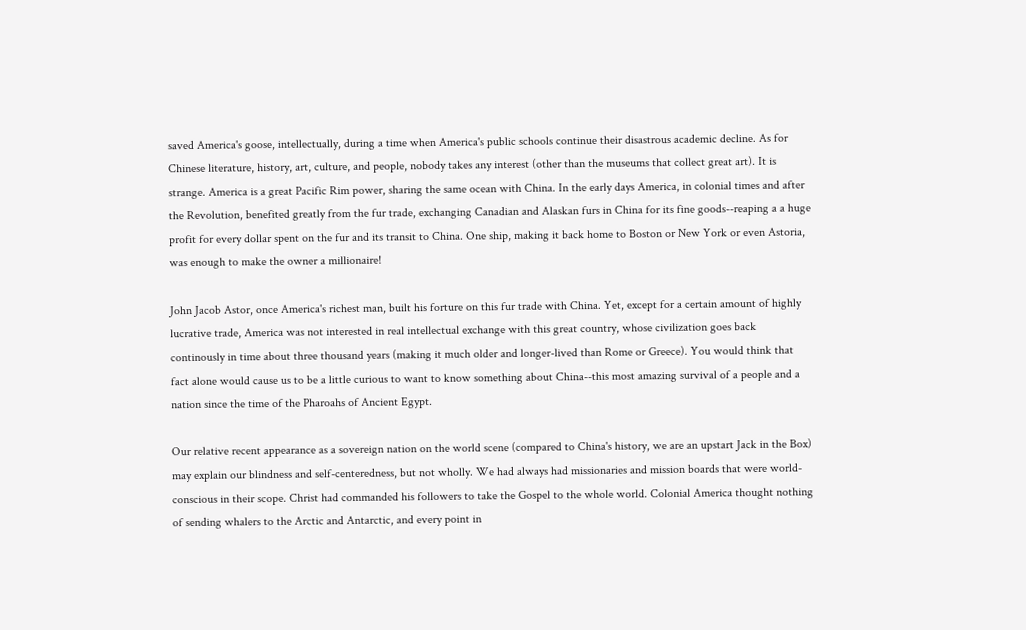saved America's goose, intellectually, during a time when America's public schools continue their disastrous academic decline. As for Chinese literature, history, art, culture, and people, nobody takes any interest (other than the museums that collect great art). It is strange. America is a great Pacific Rim power, sharing the same ocean with China. In the early days America, in colonial times and after the Revolution, benefited greatly from the fur trade, exchanging Canadian and Alaskan furs in China for its fine goods--reaping a a huge profit for every dollar spent on the fur and its transit to China. One ship, making it back home to Boston or New York or even Astoria, was enough to make the owner a millionaire!

John Jacob Astor, once America's richest man, built his forture on this fur trade with China. Yet, except for a certain amount of highly lucrative trade, America was not interested in real intellectual exchange with this great country, whose civilization goes back continously in time about three thousand years (making it much older and longer-lived than Rome or Greece). You would think that fact alone would cause us to be a little curious to want to know something about China--this most amazing survival of a people and a nation since the time of the Pharoahs of Ancient Egypt.

Our relative recent appearance as a sovereign nation on the world scene (compared to China's history, we are an upstart Jack in the Box) may explain our blindness and self-centeredness, but not wholly. We had always had missionaries and mission boards that were world-conscious in their scope. Christ had commanded his followers to take the Gospel to the whole world. Colonial America thought nothing of sending whalers to the Arctic and Antarctic, and every point in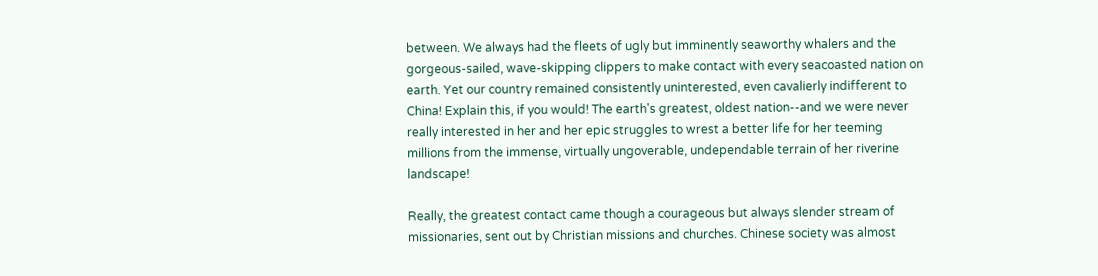between. We always had the fleets of ugly but imminently seaworthy whalers and the gorgeous-sailed, wave-skipping clippers to make contact with every seacoasted nation on earth. Yet our country remained consistently uninterested, even cavalierly indifferent to China! Explain this, if you would! The earth's greatest, oldest nation--and we were never really interested in her and her epic struggles to wrest a better life for her teeming millions from the immense, virtually ungoverable, undependable terrain of her riverine landscape!

Really, the greatest contact came though a courageous but always slender stream of missionaries, sent out by Christian missions and churches. Chinese society was almost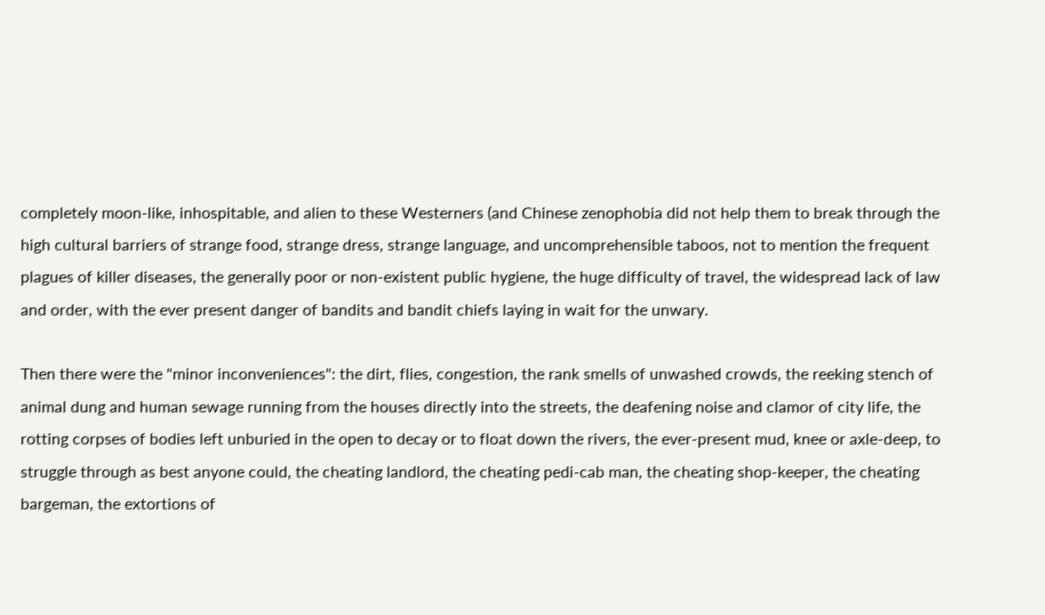completely moon-like, inhospitable, and alien to these Westerners (and Chinese zenophobia did not help them to break through the high cultural barriers of strange food, strange dress, strange language, and uncomprehensible taboos, not to mention the frequent plagues of killer diseases, the generally poor or non-existent public hygiene, the huge difficulty of travel, the widespread lack of law and order, with the ever present danger of bandits and bandit chiefs laying in wait for the unwary.

Then there were the "minor inconveniences": the dirt, flies, congestion, the rank smells of unwashed crowds, the reeking stench of animal dung and human sewage running from the houses directly into the streets, the deafening noise and clamor of city life, the rotting corpses of bodies left unburied in the open to decay or to float down the rivers, the ever-present mud, knee or axle-deep, to struggle through as best anyone could, the cheating landlord, the cheating pedi-cab man, the cheating shop-keeper, the cheating bargeman, the extortions of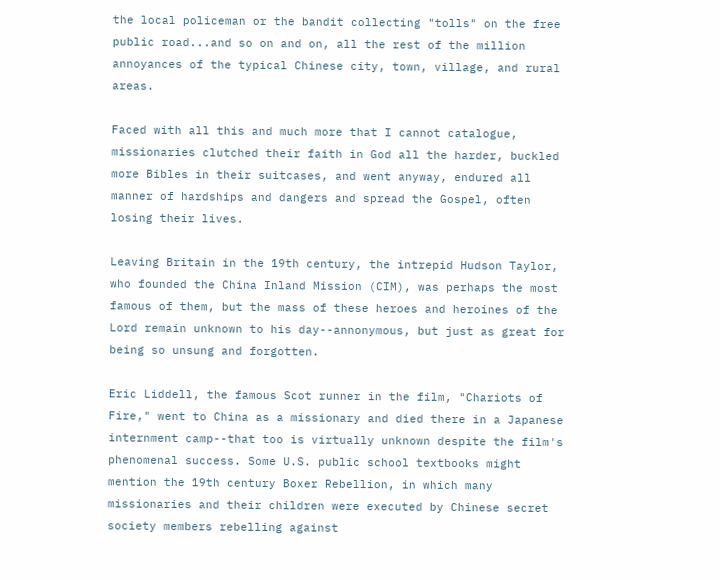the local policeman or the bandit collecting "tolls" on the free public road...and so on and on, all the rest of the million annoyances of the typical Chinese city, town, village, and rural areas.

Faced with all this and much more that I cannot catalogue, missionaries clutched their faith in God all the harder, buckled more Bibles in their suitcases, and went anyway, endured all manner of hardships and dangers and spread the Gospel, often losing their lives.

Leaving Britain in the 19th century, the intrepid Hudson Taylor, who founded the China Inland Mission (CIM), was perhaps the most famous of them, but the mass of these heroes and heroines of the Lord remain unknown to his day--annonymous, but just as great for being so unsung and forgotten.

Eric Liddell, the famous Scot runner in the film, "Chariots of Fire," went to China as a missionary and died there in a Japanese internment camp--that too is virtually unknown despite the film's phenomenal success. Some U.S. public school textbooks might mention the 19th century Boxer Rebellion, in which many missionaries and their children were executed by Chinese secret society members rebelling against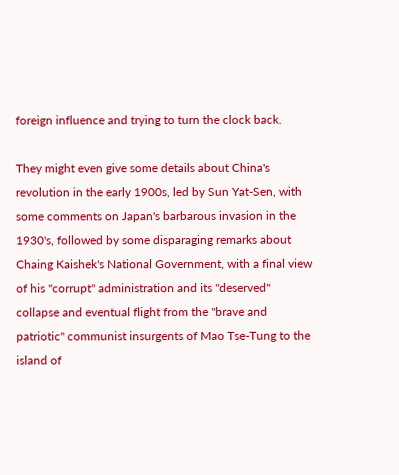foreign influence and trying to turn the clock back.

They might even give some details about China's revolution in the early 1900s, led by Sun Yat-Sen, with some comments on Japan's barbarous invasion in the 1930's, followed by some disparaging remarks about Chaing Kaishek's National Government, with a final view of his "corrupt" administration and its "deserved" collapse and eventual flight from the "brave and patriotic" communist insurgents of Mao Tse-Tung to the island of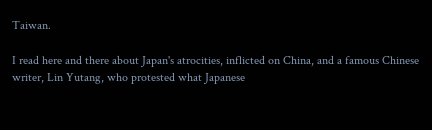Taiwan.

I read here and there about Japan's atrocities, inflicted on China, and a famous Chinese writer, Lin Yutang, who protested what Japanese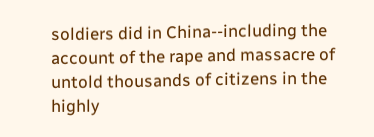soldiers did in China--including the account of the rape and massacre of untold thousands of citizens in the highly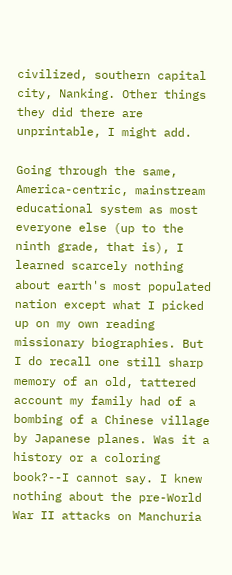civilized, southern capital city, Nanking. Other things they did there are unprintable, I might add.

Going through the same, America-centric, mainstream educational system as most everyone else (up to the ninth grade, that is), I learned scarcely nothing about earth's most populated nation except what I picked up on my own reading missionary biographies. But I do recall one still sharp memory of an old, tattered account my family had of a bombing of a Chinese village by Japanese planes. Was it a history or a coloring book?--I cannot say. I knew nothing about the pre-World War II attacks on Manchuria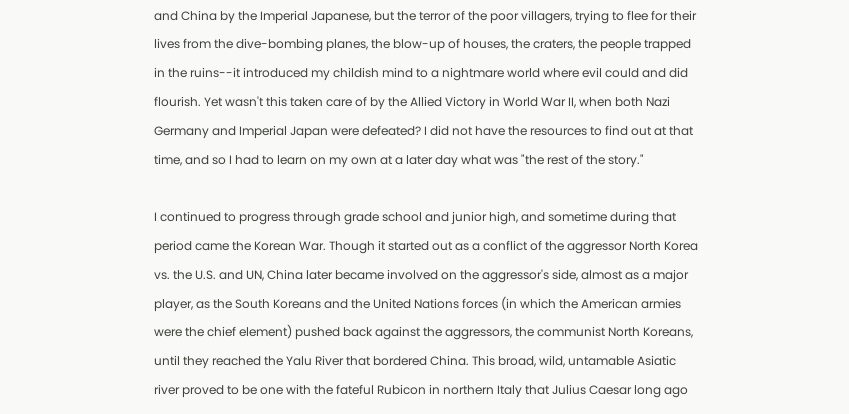and China by the Imperial Japanese, but the terror of the poor villagers, trying to flee for their lives from the dive-bombing planes, the blow-up of houses, the craters, the people trapped in the ruins--it introduced my childish mind to a nightmare world where evil could and did flourish. Yet wasn't this taken care of by the Allied Victory in World War II, when both Nazi Germany and Imperial Japan were defeated? I did not have the resources to find out at that time, and so I had to learn on my own at a later day what was "the rest of the story."

I continued to progress through grade school and junior high, and sometime during that period came the Korean War. Though it started out as a conflict of the aggressor North Korea vs. the U.S. and UN, China later became involved on the aggressor's side, almost as a major player, as the South Koreans and the United Nations forces (in which the American armies were the chief element) pushed back against the aggressors, the communist North Koreans, until they reached the Yalu River that bordered China. This broad, wild, untamable Asiatic river proved to be one with the fateful Rubicon in northern Italy that Julius Caesar long ago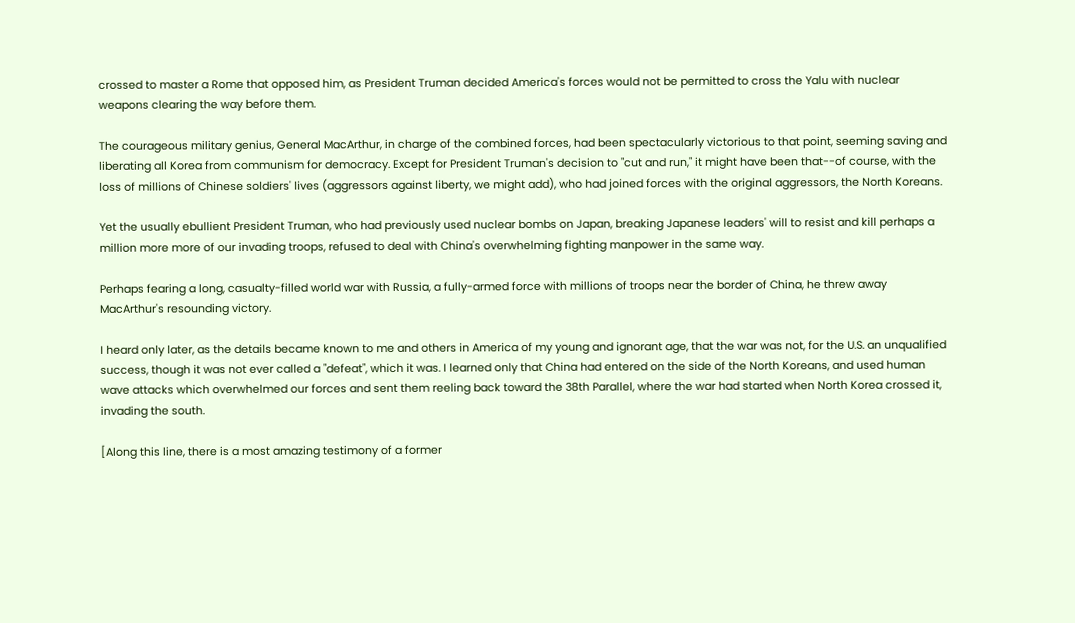crossed to master a Rome that opposed him, as President Truman decided America's forces would not be permitted to cross the Yalu with nuclear weapons clearing the way before them.

The courageous military genius, General MacArthur, in charge of the combined forces, had been spectacularly victorious to that point, seeming saving and liberating all Korea from communism for democracy. Except for President Truman's decision to "cut and run," it might have been that--of course, with the loss of millions of Chinese soldiers' lives (aggressors against liberty, we might add), who had joined forces with the original aggressors, the North Koreans.

Yet the usually ebullient President Truman, who had previously used nuclear bombs on Japan, breaking Japanese leaders' will to resist and kill perhaps a million more more of our invading troops, refused to deal with China's overwhelming fighting manpower in the same way.

Perhaps fearing a long, casualty-filled world war with Russia, a fully-armed force with millions of troops near the border of China, he threw away MacArthur's resounding victory.

I heard only later, as the details became known to me and others in America of my young and ignorant age, that the war was not, for the U.S. an unqualified success, though it was not ever called a "defeat", which it was. I learned only that China had entered on the side of the North Koreans, and used human wave attacks which overwhelmed our forces and sent them reeling back toward the 38th Parallel, where the war had started when North Korea crossed it, invading the south.

[Along this line, there is a most amazing testimony of a former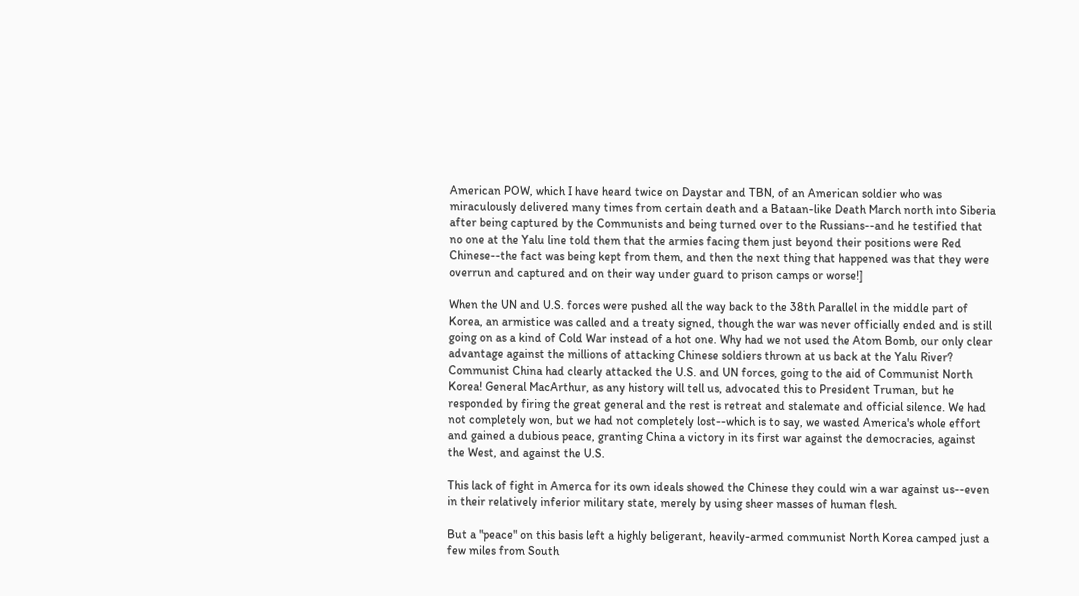American POW, which I have heard twice on Daystar and TBN, of an American soldier who was miraculously delivered many times from certain death and a Bataan-like Death March north into Siberia after being captured by the Communists and being turned over to the Russians--and he testified that no one at the Yalu line told them that the armies facing them just beyond their positions were Red Chinese--the fact was being kept from them, and then the next thing that happened was that they were overrun and captured and on their way under guard to prison camps or worse!]

When the UN and U.S. forces were pushed all the way back to the 38th Parallel in the middle part of Korea, an armistice was called and a treaty signed, though the war was never officially ended and is still going on as a kind of Cold War instead of a hot one. Why had we not used the Atom Bomb, our only clear advantage against the millions of attacking Chinese soldiers thrown at us back at the Yalu River? Communist China had clearly attacked the U.S. and UN forces, going to the aid of Communist North Korea! General MacArthur, as any history will tell us, advocated this to President Truman, but he responded by firing the great general and the rest is retreat and stalemate and official silence. We had not completely won, but we had not completely lost--which is to say, we wasted America's whole effort and gained a dubious peace, granting China a victory in its first war against the democracies, against the West, and against the U.S.

This lack of fight in Amerca for its own ideals showed the Chinese they could win a war against us--even in their relatively inferior military state, merely by using sheer masses of human flesh.

But a "peace" on this basis left a highly beligerant, heavily-armed communist North Korea camped just a few miles from South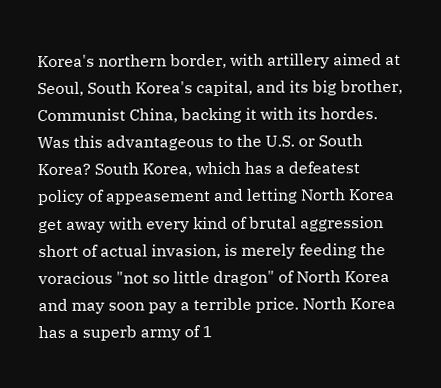Korea's northern border, with artillery aimed at Seoul, South Korea's capital, and its big brother, Communist China, backing it with its hordes. Was this advantageous to the U.S. or South Korea? South Korea, which has a defeatest policy of appeasement and letting North Korea get away with every kind of brutal aggression short of actual invasion, is merely feeding the voracious "not so little dragon" of North Korea and may soon pay a terrible price. North Korea has a superb army of 1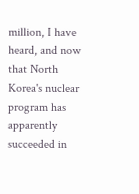million, I have heard, and now that North Korea's nuclear program has apparently succeeded in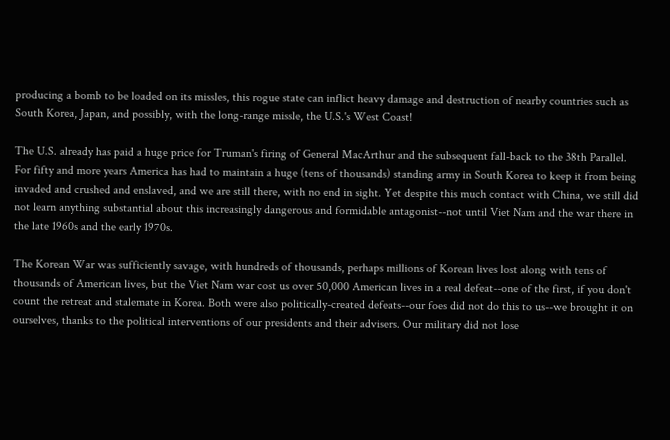producing a bomb to be loaded on its missles, this rogue state can inflict heavy damage and destruction of nearby countries such as South Korea, Japan, and possibly, with the long-range missle, the U.S.'s West Coast!

The U.S. already has paid a huge price for Truman's firing of General MacArthur and the subsequent fall-back to the 38th Parallel. For fifty and more years America has had to maintain a huge (tens of thousands) standing army in South Korea to keep it from being invaded and crushed and enslaved, and we are still there, with no end in sight. Yet despite this much contact with China, we still did not learn anything substantial about this increasingly dangerous and formidable antagonist--not until Viet Nam and the war there in the late 1960s and the early 1970s.

The Korean War was sufficiently savage, with hundreds of thousands, perhaps millions of Korean lives lost along with tens of thousands of American lives, but the Viet Nam war cost us over 50,000 American lives in a real defeat--one of the first, if you don't count the retreat and stalemate in Korea. Both were also politically-created defeats--our foes did not do this to us--we brought it on ourselves, thanks to the political interventions of our presidents and their advisers. Our military did not lose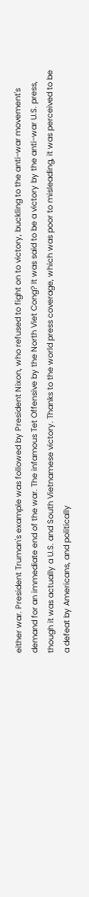either war. President Truman's example was followed by President Nixon, who refused to fight on to victory, buckling to the anti-war movement's demand for an immediate end of the war. The infamous Tet Offensive by the North Viet Cong? It was said to be a victory by the anti-war U.S. press, though it was actually a U.S. and South Vietnamese victory. Thanks to the world press coverage, which was poor to misleading, it was perceived to be a defeat by Americans, and politically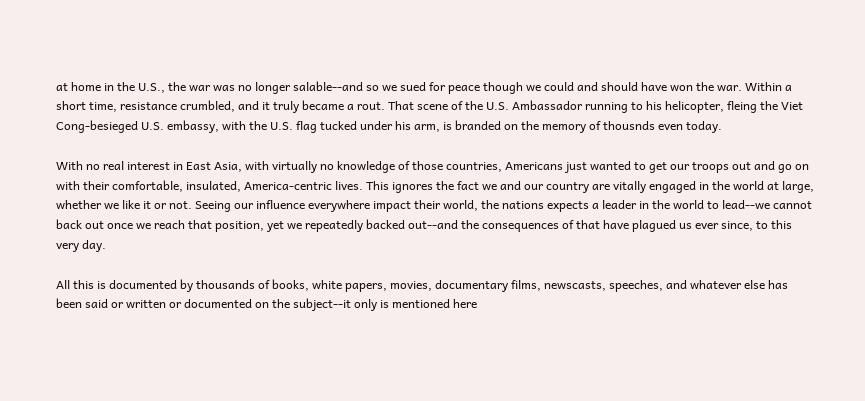at home in the U.S., the war was no longer salable--and so we sued for peace though we could and should have won the war. Within a short time, resistance crumbled, and it truly became a rout. That scene of the U.S. Ambassador running to his helicopter, fleing the Viet Cong-besieged U.S. embassy, with the U.S. flag tucked under his arm, is branded on the memory of thousnds even today.

With no real interest in East Asia, with virtually no knowledge of those countries, Americans just wanted to get our troops out and go on with their comfortable, insulated, America-centric lives. This ignores the fact we and our country are vitally engaged in the world at large, whether we like it or not. Seeing our influence everywhere impact their world, the nations expects a leader in the world to lead--we cannot back out once we reach that position, yet we repeatedly backed out--and the consequences of that have plagued us ever since, to this very day.

All this is documented by thousands of books, white papers, movies, documentary films, newscasts, speeches, and whatever else has been said or written or documented on the subject--it only is mentioned here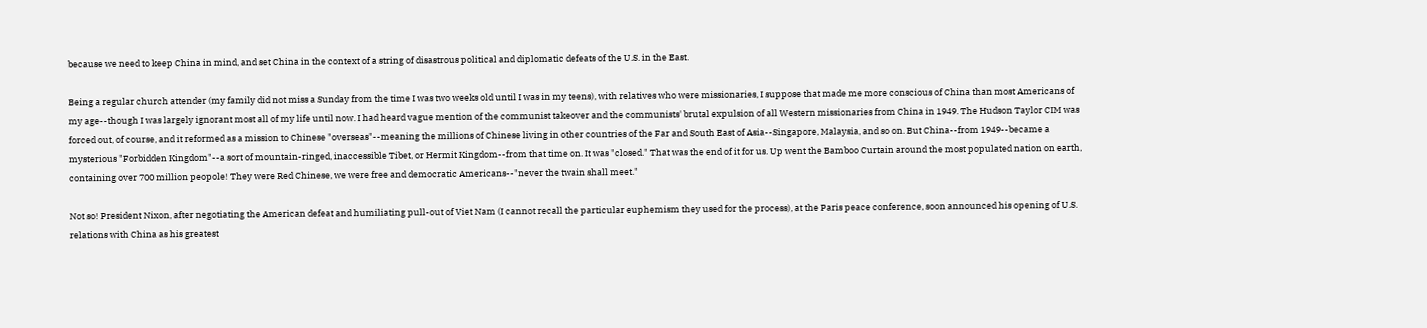because we need to keep China in mind, and set China in the context of a string of disastrous political and diplomatic defeats of the U.S. in the East.

Being a regular church attender (my family did not miss a Sunday from the time I was two weeks old until I was in my teens), with relatives who were missionaries, I suppose that made me more conscious of China than most Americans of my age--though I was largely ignorant most all of my life until now. I had heard vague mention of the communist takeover and the communists' brutal expulsion of all Western missionaries from China in 1949. The Hudson Taylor CIM was forced out, of course, and it reformed as a mission to Chinese "overseas"--meaning the millions of Chinese living in other countries of the Far and South East of Asia--Singapore, Malaysia, and so on. But China--from 1949--became a mysterious "Forbidden Kingdom"--a sort of mountain-ringed, inaccessible Tibet, or Hermit Kingdom--from that time on. It was "closed." That was the end of it for us. Up went the Bamboo Curtain around the most populated nation on earth, containing over 700 million peopole! They were Red Chinese, we were free and democratic Americans--"never the twain shall meet."

Not so! President Nixon, after negotiating the American defeat and humiliating pull-out of Viet Nam (I cannot recall the particular euphemism they used for the process), at the Paris peace conference, soon announced his opening of U.S. relations with China as his greatest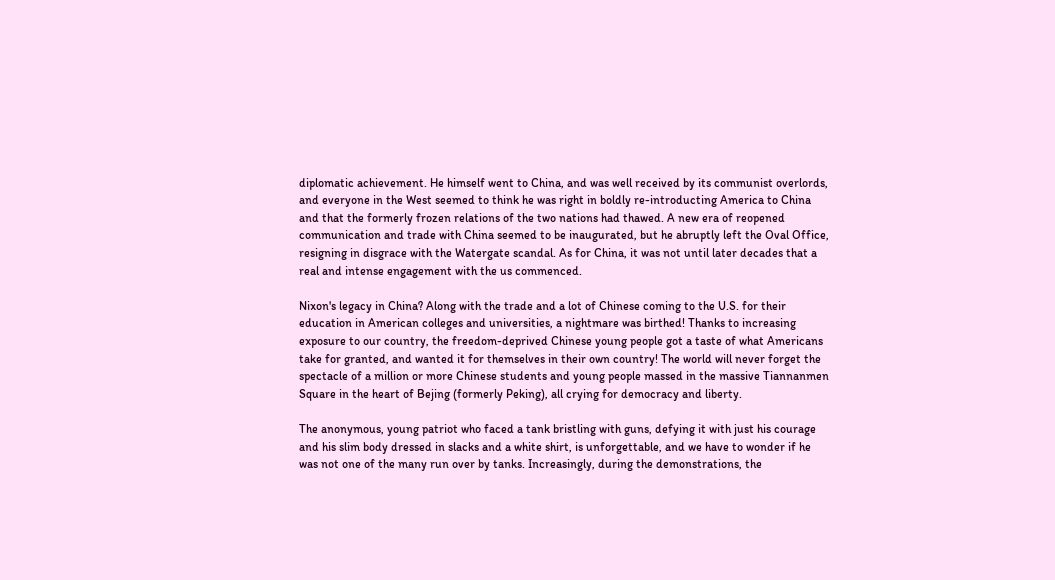diplomatic achievement. He himself went to China, and was well received by its communist overlords, and everyone in the West seemed to think he was right in boldly re-introducting America to China and that the formerly frozen relations of the two nations had thawed. A new era of reopened communication and trade with China seemed to be inaugurated, but he abruptly left the Oval Office, resigning in disgrace with the Watergate scandal. As for China, it was not until later decades that a real and intense engagement with the us commenced.

Nixon's legacy in China? Along with the trade and a lot of Chinese coming to the U.S. for their education in American colleges and universities, a nightmare was birthed! Thanks to increasing exposure to our country, the freedom-deprived Chinese young people got a taste of what Americans take for granted, and wanted it for themselves in their own country! The world will never forget the spectacle of a million or more Chinese students and young people massed in the massive Tiannanmen Square in the heart of Bejing (formerly Peking), all crying for democracy and liberty.

The anonymous, young patriot who faced a tank bristling with guns, defying it with just his courage and his slim body dressed in slacks and a white shirt, is unforgettable, and we have to wonder if he was not one of the many run over by tanks. Increasingly, during the demonstrations, the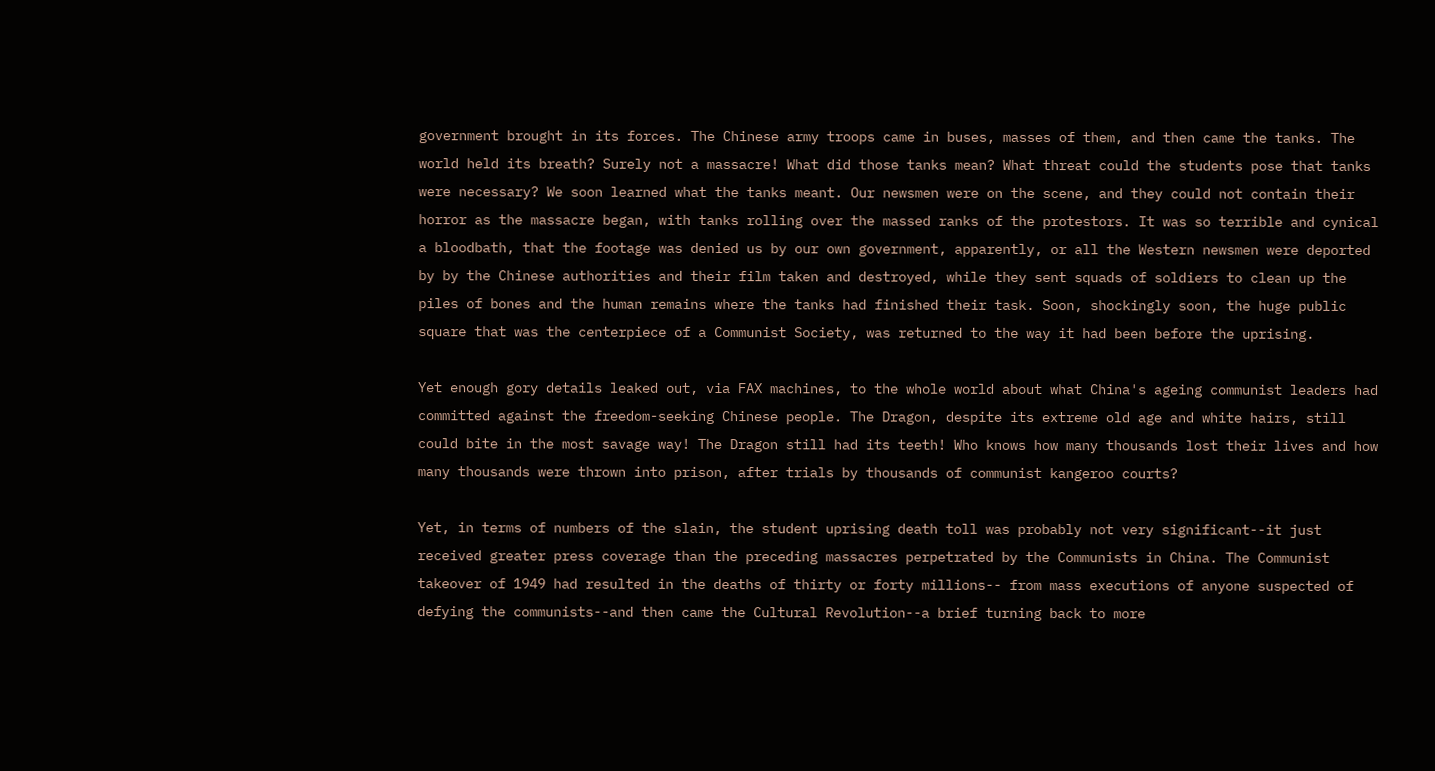government brought in its forces. The Chinese army troops came in buses, masses of them, and then came the tanks. The world held its breath? Surely not a massacre! What did those tanks mean? What threat could the students pose that tanks were necessary? We soon learned what the tanks meant. Our newsmen were on the scene, and they could not contain their horror as the massacre began, with tanks rolling over the massed ranks of the protestors. It was so terrible and cynical a bloodbath, that the footage was denied us by our own government, apparently, or all the Western newsmen were deported by by the Chinese authorities and their film taken and destroyed, while they sent squads of soldiers to clean up the piles of bones and the human remains where the tanks had finished their task. Soon, shockingly soon, the huge public square that was the centerpiece of a Communist Society, was returned to the way it had been before the uprising.

Yet enough gory details leaked out, via FAX machines, to the whole world about what China's ageing communist leaders had committed against the freedom-seeking Chinese people. The Dragon, despite its extreme old age and white hairs, still could bite in the most savage way! The Dragon still had its teeth! Who knows how many thousands lost their lives and how many thousands were thrown into prison, after trials by thousands of communist kangeroo courts?

Yet, in terms of numbers of the slain, the student uprising death toll was probably not very significant--it just received greater press coverage than the preceding massacres perpetrated by the Communists in China. The Communist takeover of 1949 had resulted in the deaths of thirty or forty millions-- from mass executions of anyone suspected of defying the communists--and then came the Cultural Revolution--a brief turning back to more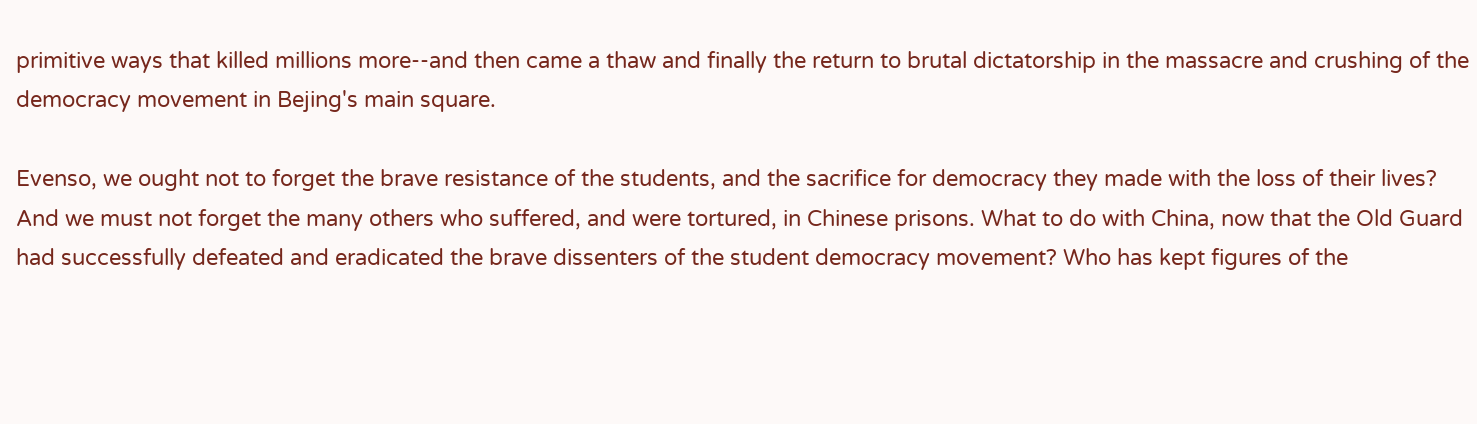primitive ways that killed millions more--and then came a thaw and finally the return to brutal dictatorship in the massacre and crushing of the democracy movement in Bejing's main square.

Evenso, we ought not to forget the brave resistance of the students, and the sacrifice for democracy they made with the loss of their lives? And we must not forget the many others who suffered, and were tortured, in Chinese prisons. What to do with China, now that the Old Guard had successfully defeated and eradicated the brave dissenters of the student democracy movement? Who has kept figures of the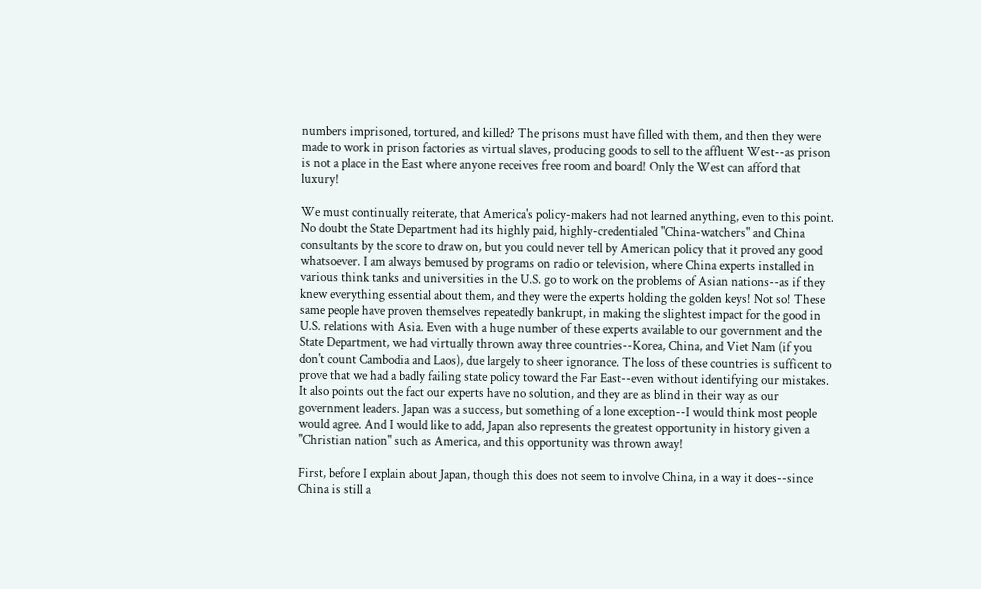numbers imprisoned, tortured, and killed? The prisons must have filled with them, and then they were made to work in prison factories as virtual slaves, producing goods to sell to the affluent West--as prison is not a place in the East where anyone receives free room and board! Only the West can afford that luxury!

We must continually reiterate, that America's policy-makers had not learned anything, even to this point. No doubt the State Department had its highly paid, highly-credentialed "China-watchers" and China consultants by the score to draw on, but you could never tell by American policy that it proved any good whatsoever. I am always bemused by programs on radio or television, where China experts installed in various think tanks and universities in the U.S. go to work on the problems of Asian nations--as if they knew everything essential about them, and they were the experts holding the golden keys! Not so! These same people have proven themselves repeatedly bankrupt, in making the slightest impact for the good in U.S. relations with Asia. Even with a huge number of these experts available to our government and the State Department, we had virtually thrown away three countries--Korea, China, and Viet Nam (if you don't count Cambodia and Laos), due largely to sheer ignorance. The loss of these countries is sufficent to prove that we had a badly failing state policy toward the Far East--even without identifying our mistakes. It also points out the fact our experts have no solution, and they are as blind in their way as our government leaders. Japan was a success, but something of a lone exception--I would think most people would agree. And I would like to add, Japan also represents the greatest opportunity in history given a "Christian nation" such as America, and this opportunity was thrown away!

First, before I explain about Japan, though this does not seem to involve China, in a way it does--since China is still a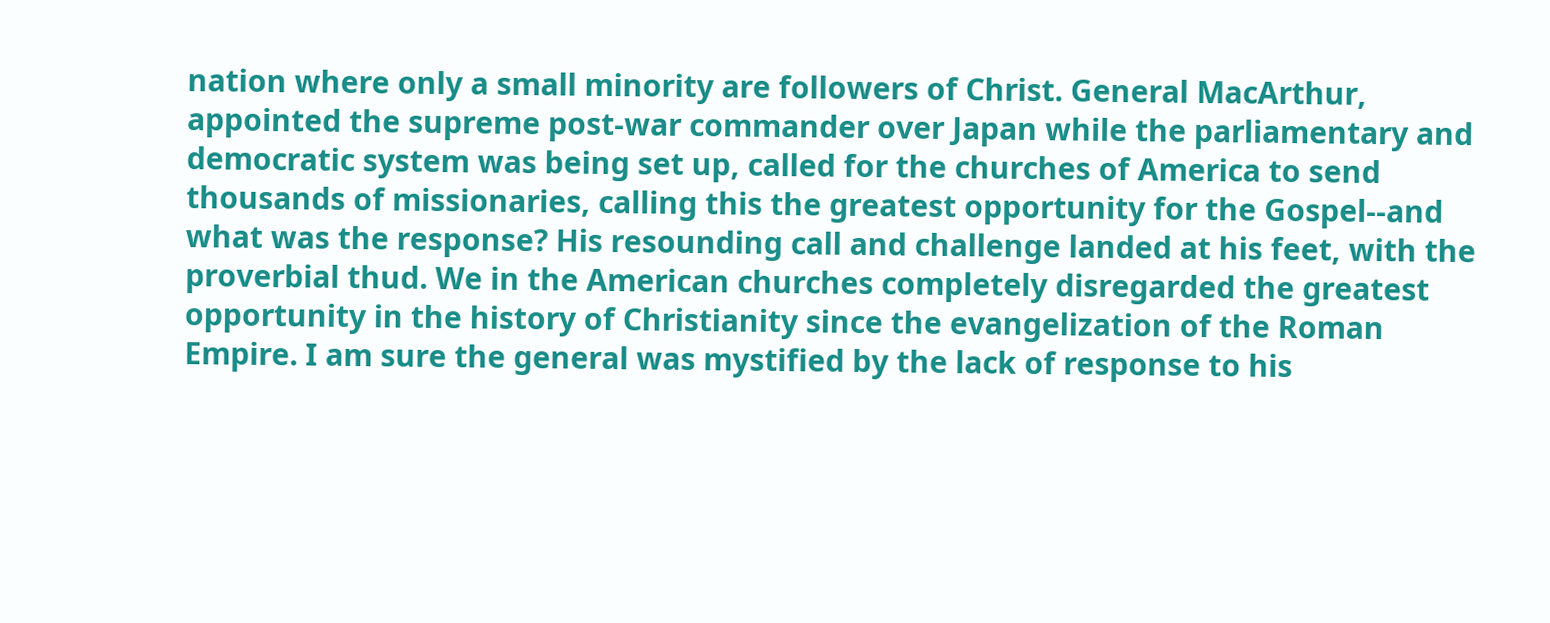nation where only a small minority are followers of Christ. General MacArthur, appointed the supreme post-war commander over Japan while the parliamentary and democratic system was being set up, called for the churches of America to send thousands of missionaries, calling this the greatest opportunity for the Gospel--and what was the response? His resounding call and challenge landed at his feet, with the proverbial thud. We in the American churches completely disregarded the greatest opportunity in the history of Christianity since the evangelization of the Roman Empire. I am sure the general was mystified by the lack of response to his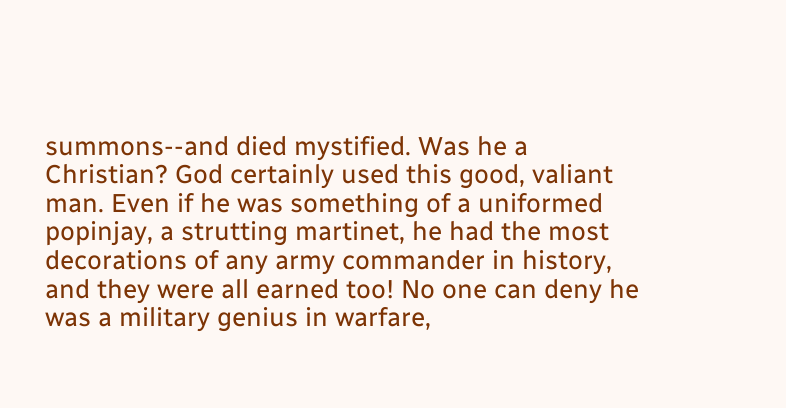summons--and died mystified. Was he a Christian? God certainly used this good, valiant man. Even if he was something of a uniformed popinjay, a strutting martinet, he had the most decorations of any army commander in history, and they were all earned too! No one can deny he was a military genius in warfare,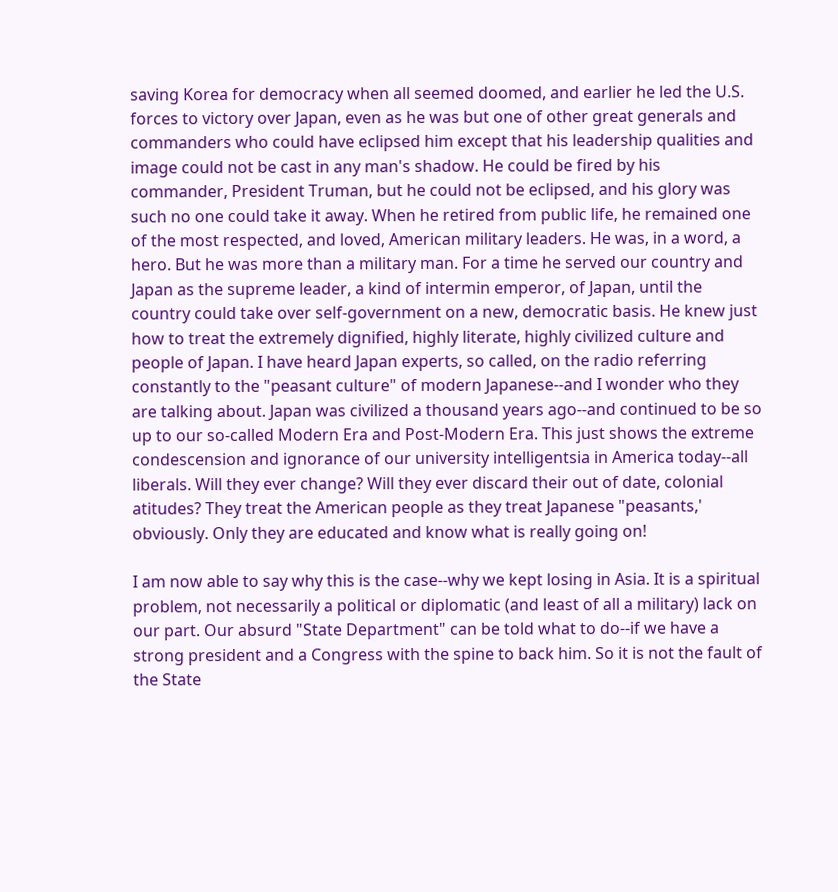saving Korea for democracy when all seemed doomed, and earlier he led the U.S. forces to victory over Japan, even as he was but one of other great generals and commanders who could have eclipsed him except that his leadership qualities and image could not be cast in any man's shadow. He could be fired by his commander, President Truman, but he could not be eclipsed, and his glory was such no one could take it away. When he retired from public life, he remained one of the most respected, and loved, American military leaders. He was, in a word, a hero. But he was more than a military man. For a time he served our country and Japan as the supreme leader, a kind of intermin emperor, of Japan, until the country could take over self-government on a new, democratic basis. He knew just how to treat the extremely dignified, highly literate, highly civilized culture and people of Japan. I have heard Japan experts, so called, on the radio referring constantly to the "peasant culture" of modern Japanese--and I wonder who they are talking about. Japan was civilized a thousand years ago--and continued to be so up to our so-called Modern Era and Post-Modern Era. This just shows the extreme condescension and ignorance of our university intelligentsia in America today--all liberals. Will they ever change? Will they ever discard their out of date, colonial atitudes? They treat the American people as they treat Japanese "peasants,' obviously. Only they are educated and know what is really going on!

I am now able to say why this is the case--why we kept losing in Asia. It is a spiritual problem, not necessarily a political or diplomatic (and least of all a military) lack on our part. Our absurd "State Department" can be told what to do--if we have a strong president and a Congress with the spine to back him. So it is not the fault of the State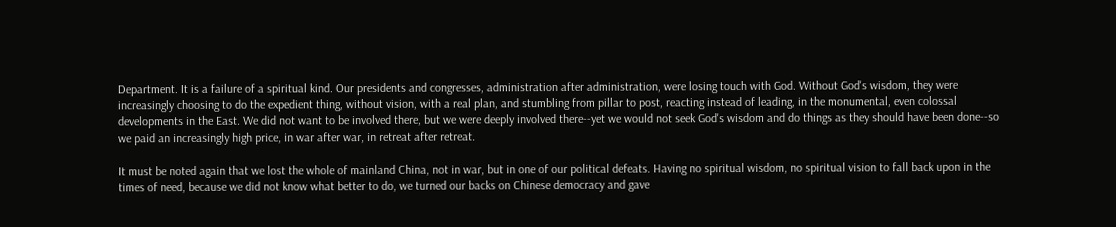Department. It is a failure of a spiritual kind. Our presidents and congresses, administration after administration, were losing touch with God. Without God's wisdom, they were increasingly choosing to do the expedient thing, without vision, with a real plan, and stumbling from pillar to post, reacting instead of leading, in the monumental, even colossal developments in the East. We did not want to be involved there, but we were deeply involved there--yet we would not seek God's wisdom and do things as they should have been done--so we paid an increasingly high price, in war after war, in retreat after retreat.

It must be noted again that we lost the whole of mainland China, not in war, but in one of our political defeats. Having no spiritual wisdom, no spiritual vision to fall back upon in the times of need, because we did not know what better to do, we turned our backs on Chinese democracy and gave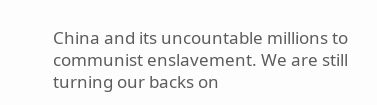China and its uncountable millions to communist enslavement. We are still turning our backs on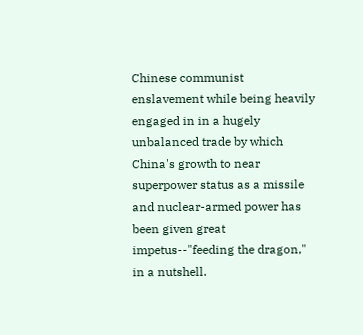Chinese communist enslavement while being heavily engaged in in a hugely unbalanced trade by which China's growth to near superpower status as a missile and nuclear-armed power has been given great impetus--"feeding the dragon," in a nutshell.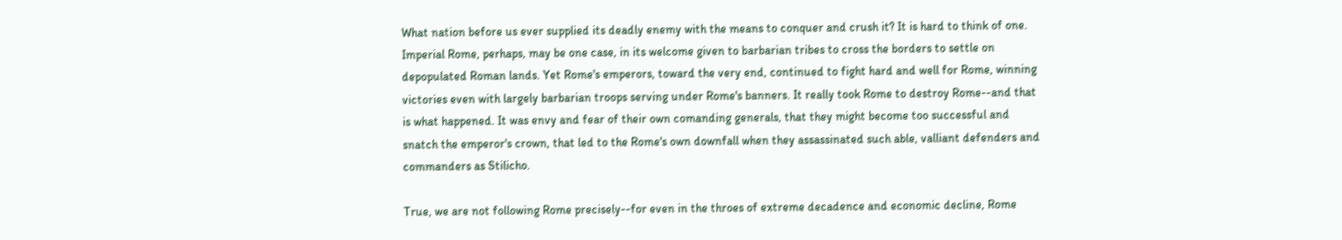What nation before us ever supplied its deadly enemy with the means to conquer and crush it? It is hard to think of one. Imperial Rome, perhaps, may be one case, in its welcome given to barbarian tribes to cross the borders to settle on depopulated Roman lands. Yet Rome's emperors, toward the very end, continued to fight hard and well for Rome, winning victories even with largely barbarian troops serving under Rome's banners. It really took Rome to destroy Rome--and that is what happened. It was envy and fear of their own comanding generals, that they might become too successful and snatch the emperor's crown, that led to the Rome's own downfall when they assassinated such able, valliant defenders and commanders as Stilicho.

True, we are not following Rome precisely--for even in the throes of extreme decadence and economic decline, Rome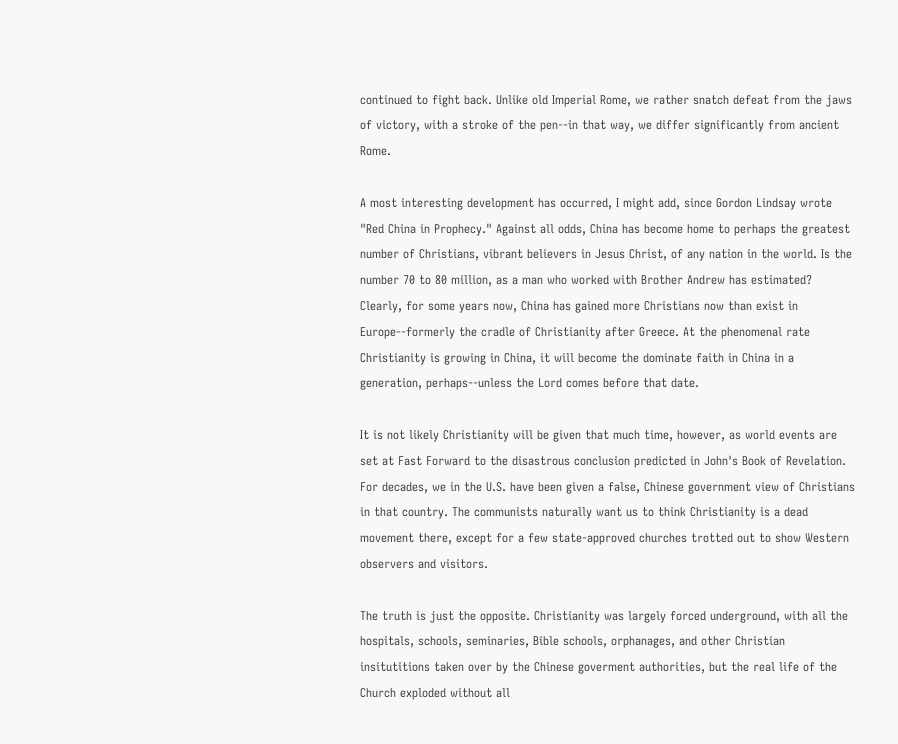continued to fight back. Unlike old Imperial Rome, we rather snatch defeat from the jaws of victory, with a stroke of the pen--in that way, we differ significantly from ancient Rome.

A most interesting development has occurred, I might add, since Gordon Lindsay wrote "Red China in Prophecy." Against all odds, China has become home to perhaps the greatest number of Christians, vibrant believers in Jesus Christ, of any nation in the world. Is the number 70 to 80 million, as a man who worked with Brother Andrew has estimated? Clearly, for some years now, China has gained more Christians now than exist in Europe--formerly the cradle of Christianity after Greece. At the phenomenal rate Christianity is growing in China, it will become the dominate faith in China in a generation, perhaps--unless the Lord comes before that date.

It is not likely Christianity will be given that much time, however, as world events are set at Fast Forward to the disastrous conclusion predicted in John's Book of Revelation. For decades, we in the U.S. have been given a false, Chinese government view of Christians in that country. The communists naturally want us to think Christianity is a dead movement there, except for a few state-approved churches trotted out to show Western observers and visitors.

The truth is just the opposite. Christianity was largely forced underground, with all the hospitals, schools, seminaries, Bible schools, orphanages, and other Christian insitutitions taken over by the Chinese goverment authorities, but the real life of the Church exploded without all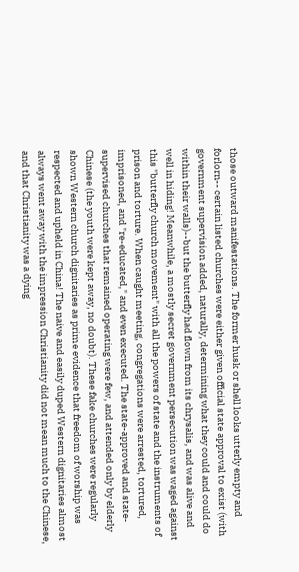those outward manifestations. The former husk or shell looks utterly empty and forlorn-- certain listed churches were either given official state approval to exist (with government supervision added, naturally, determining what they could and could do within their walls)--but the butterfly had flown from its chrysalis, and was alive and well in hiding! Meanwhile, a mostly secret government persecution was waged against this "butterfly church movement" with all the powers of state and the instruments of prison and torture. When caught meeting, congregations were arrested, tortured, imprisoned, and "re-educated," and even executed. The state-approved and state-supervised churches that remained operating were few, and attended only by elderly Chinese (the youth were kept away, no doubt). These fake churches were regularly shown Western church dignitaries as prime evidence that freedom of worship was respected and upheld in China! The naive and easily duped Western dignitaries almost always went away with the impression Christianity did not mean much to the Chinese, and that Christianity was a dying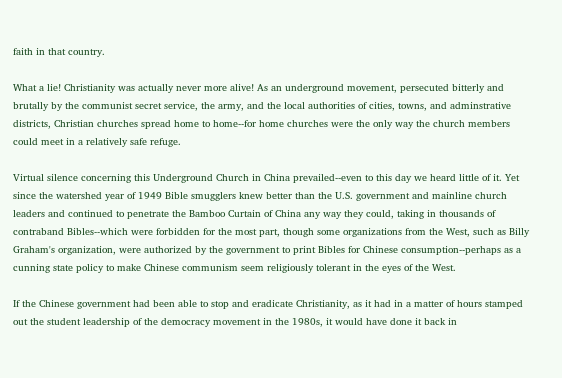faith in that country.

What a lie! Christianity was actually never more alive! As an underground movement, persecuted bitterly and brutally by the communist secret service, the army, and the local authorities of cities, towns, and adminstrative districts, Christian churches spread home to home--for home churches were the only way the church members could meet in a relatively safe refuge.

Virtual silence concerning this Underground Church in China prevailed--even to this day we heard little of it. Yet since the watershed year of 1949 Bible smugglers knew better than the U.S. government and mainline church leaders and continued to penetrate the Bamboo Curtain of China any way they could, taking in thousands of contraband Bibles--which were forbidden for the most part, though some organizations from the West, such as Billy Graham's organization, were authorized by the government to print Bibles for Chinese consumption--perhaps as a cunning state policy to make Chinese communism seem religiously tolerant in the eyes of the West.

If the Chinese government had been able to stop and eradicate Christianity, as it had in a matter of hours stamped out the student leadership of the democracy movement in the 1980s, it would have done it back in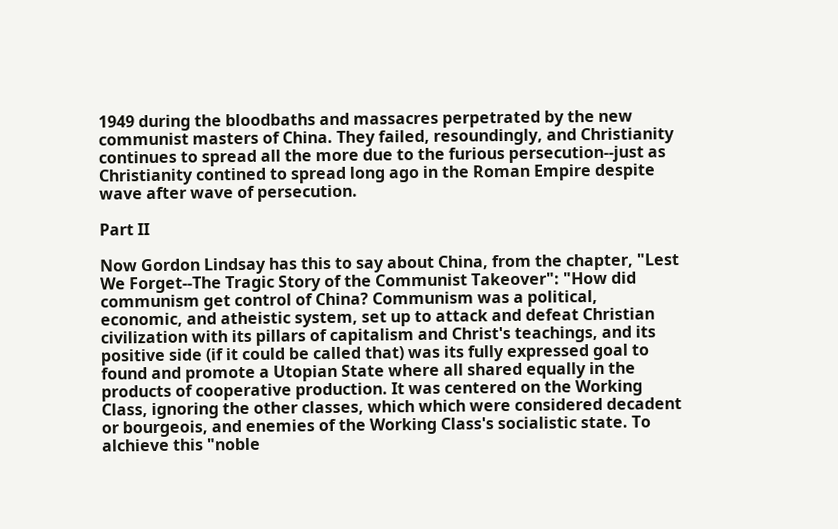1949 during the bloodbaths and massacres perpetrated by the new communist masters of China. They failed, resoundingly, and Christianity continues to spread all the more due to the furious persecution--just as Christianity contined to spread long ago in the Roman Empire despite wave after wave of persecution.

Part II

Now Gordon Lindsay has this to say about China, from the chapter, "Lest We Forget--The Tragic Story of the Communist Takeover": "How did communism get control of China? Communism was a political, economic, and atheistic system, set up to attack and defeat Christian civilization with its pillars of capitalism and Christ's teachings, and its positive side (if it could be called that) was its fully expressed goal to found and promote a Utopian State where all shared equally in the products of cooperative production. It was centered on the Working Class, ignoring the other classes, which which were considered decadent or bourgeois, and enemies of the Working Class's socialistic state. To alchieve this "noble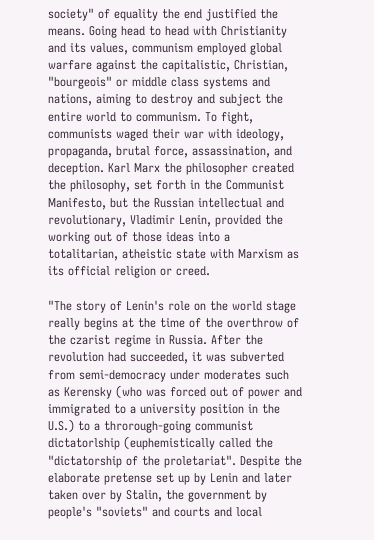society" of equality the end justified the means. Going head to head with Christianity and its values, communism employed global warfare against the capitalistic, Christian, "bourgeois" or middle class systems and nations, aiming to destroy and subject the entire world to communism. To fight, communists waged their war with ideology, propaganda, brutal force, assassination, and deception. Karl Marx the philosopher created the philosophy, set forth in the Communist Manifesto, but the Russian intellectual and revolutionary, Vladimir Lenin, provided the working out of those ideas into a totalitarian, atheistic state with Marxism as its official religion or creed.

"The story of Lenin's role on the world stage really begins at the time of the overthrow of the czarist regime in Russia. After the revolution had succeeded, it was subverted from semi-democracy under moderates such as Kerensky (who was forced out of power and immigrated to a university position in the U.S.) to a throrough-going communist dictatorlship (euphemistically called the "dictatorship of the proletariat". Despite the elaborate pretense set up by Lenin and later taken over by Stalin, the government by people's "soviets" and courts and local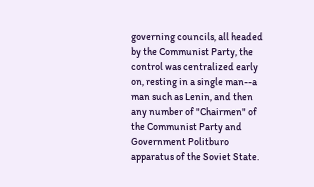governing councils, all headed by the Communist Party, the control was centralized early on, resting in a single man--a man such as Lenin, and then any number of "Chairmen" of the Communist Party and Government Politburo apparatus of the Soviet State.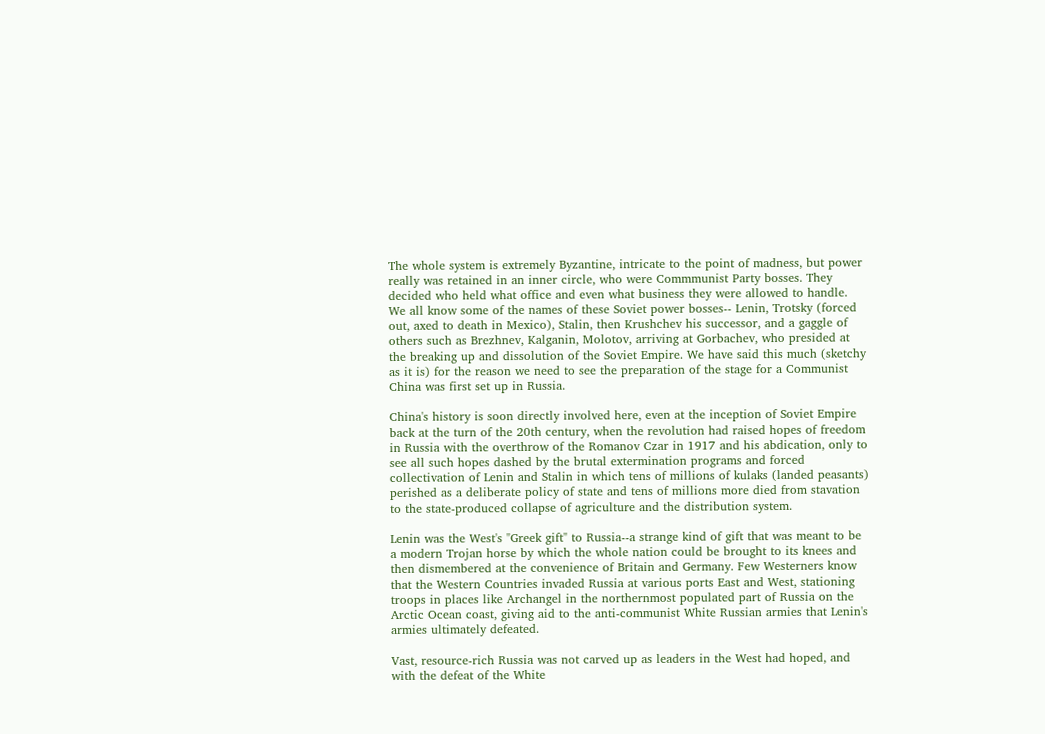The whole system is extremely Byzantine, intricate to the point of madness, but power really was retained in an inner circle, who were Commmunist Party bosses. They decided who held what office and even what business they were allowed to handle. We all know some of the names of these Soviet power bosses-- Lenin, Trotsky (forced out, axed to death in Mexico), Stalin, then Krushchev his successor, and a gaggle of others such as Brezhnev, Kalganin, Molotov, arriving at Gorbachev, who presided at the breaking up and dissolution of the Soviet Empire. We have said this much (sketchy as it is) for the reason we need to see the preparation of the stage for a Communist China was first set up in Russia.

China's history is soon directly involved here, even at the inception of Soviet Empire back at the turn of the 20th century, when the revolution had raised hopes of freedom in Russia with the overthrow of the Romanov Czar in 1917 and his abdication, only to see all such hopes dashed by the brutal extermination programs and forced collectivation of Lenin and Stalin in which tens of millions of kulaks (landed peasants) perished as a deliberate policy of state and tens of millions more died from stavation to the state-produced collapse of agriculture and the distribution system.

Lenin was the West's "Greek gift" to Russia--a strange kind of gift that was meant to be a modern Trojan horse by which the whole nation could be brought to its knees and then dismembered at the convenience of Britain and Germany. Few Westerners know that the Western Countries invaded Russia at various ports East and West, stationing troops in places like Archangel in the northernmost populated part of Russia on the Arctic Ocean coast, giving aid to the anti-communist White Russian armies that Lenin's armies ultimately defeated.

Vast, resource-rich Russia was not carved up as leaders in the West had hoped, and with the defeat of the White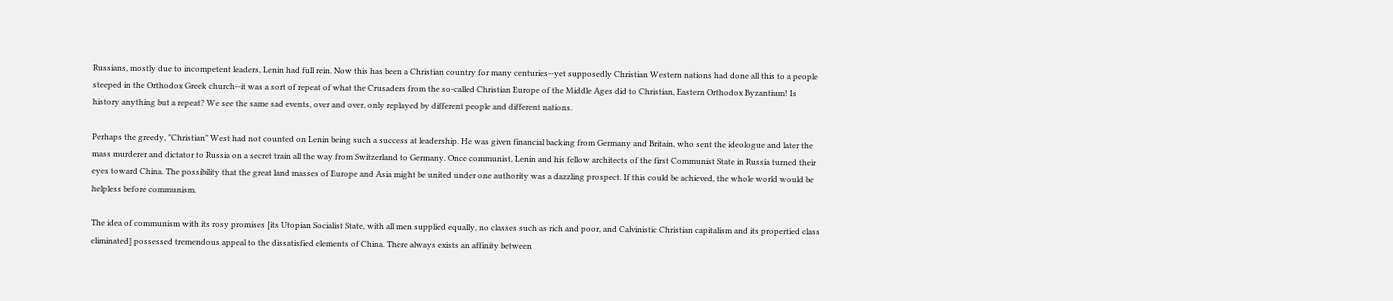Russians, mostly due to incompetent leaders, Lenin had full rein. Now this has been a Christian country for many centuries--yet supposedly Christian Western nations had done all this to a people steeped in the Orthodox Greek church--it was a sort of repeat of what the Crusaders from the so-called Christian Europe of the Middle Ages did to Christian, Eastern Orthodox Byzantium! Is history anything but a repeat? We see the same sad events, over and over, only replayed by different people and different nations.

Perhaps the greedy, "Christian" West had not counted on Lenin being such a success at leadership. He was given financial backing from Germany and Britain, who sent the ideologue and later the mass murderer and dictator to Russia on a secret train all the way from Switzerland to Germany. Once communist, Lenin and his fellow architects of the first Communist State in Russia turned their eyes toward China. The possibility that the great land masses of Europe and Asia might be united under one authority was a dazzling prospect. If this could be achieved, the whole world would be helpless before communism.

The idea of communism with its rosy promises [its Utopian Socialist State, with all men supplied equally, no classes such as rich and poor, and Calvinistic Christian capitalism and its propertied class eliminated] possessed tremendous appeal to the dissatisfied elements of China. There always exists an affinity between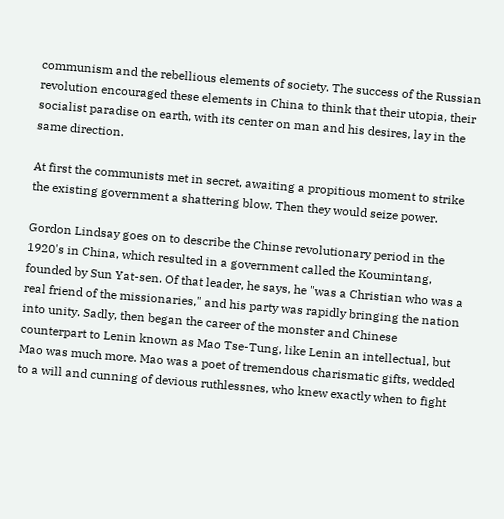communism and the rebellious elements of society. The success of the Russian revolution encouraged these elements in China to think that their utopia, their socialist paradise on earth, with its center on man and his desires, lay in the same direction.

At first the communists met in secret, awaiting a propitious moment to strike the existing government a shattering blow. Then they would seize power.

Gordon Lindsay goes on to describe the Chinse revolutionary period in the 1920's in China, which resulted in a government called the Koumintang, founded by Sun Yat-sen. Of that leader, he says, he "was a Christian who was a real friend of the missionaries," and his party was rapidly bringing the nation into unity. Sadly, then began the career of the monster and Chinese counterpart to Lenin known as Mao Tse-Tung, like Lenin an intellectual, but Mao was much more. Mao was a poet of tremendous charismatic gifts, wedded to a will and cunning of devious ruthlessnes, who knew exactly when to fight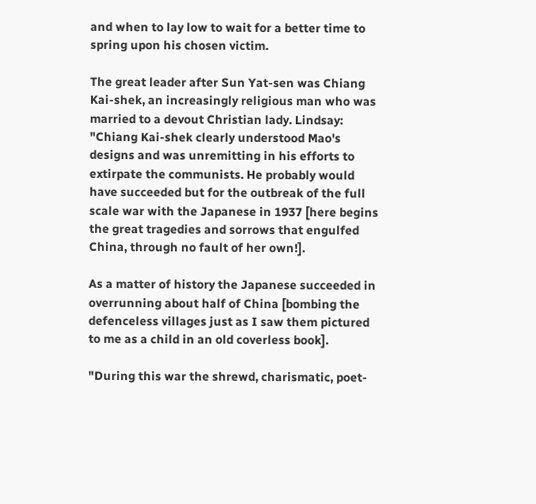and when to lay low to wait for a better time to spring upon his chosen victim.

The great leader after Sun Yat-sen was Chiang Kai-shek, an increasingly religious man who was married to a devout Christian lady. Lindsay: "Chiang Kai-shek clearly understood Mao's designs and was unremitting in his efforts to extirpate the communists. He probably would have succeeded but for the outbreak of the full scale war with the Japanese in 1937 [here begins the great tragedies and sorrows that engulfed China, through no fault of her own!].

As a matter of history the Japanese succeeded in overrunning about half of China [bombing the defenceless villages just as I saw them pictured to me as a child in an old coverless book].

"During this war the shrewd, charismatic, poet-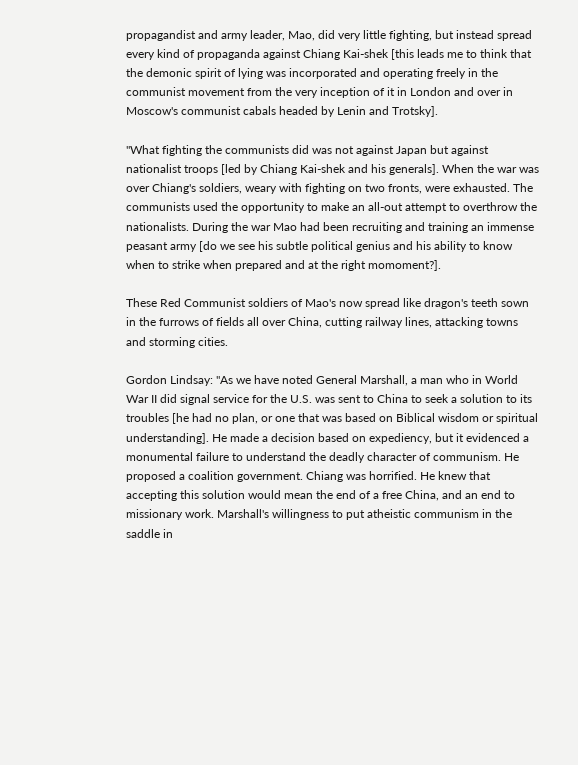propagandist and army leader, Mao, did very little fighting, but instead spread every kind of propaganda against Chiang Kai-shek [this leads me to think that the demonic spirit of lying was incorporated and operating freely in the communist movement from the very inception of it in London and over in Moscow's communist cabals headed by Lenin and Trotsky].

"What fighting the communists did was not against Japan but against nationalist troops [led by Chiang Kai-shek and his generals]. When the war was over Chiang's soldiers, weary with fighting on two fronts, were exhausted. The communists used the opportunity to make an all-out attempt to overthrow the nationalists. During the war Mao had been recruiting and training an immense peasant army [do we see his subtle political genius and his ability to know when to strike when prepared and at the right momoment?].

These Red Communist soldiers of Mao's now spread like dragon's teeth sown in the furrows of fields all over China, cutting railway lines, attacking towns and storming cities.

Gordon Lindsay: "As we have noted General Marshall, a man who in World War II did signal service for the U.S. was sent to China to seek a solution to its troubles [he had no plan, or one that was based on Biblical wisdom or spiritual understanding]. He made a decision based on expediency, but it evidenced a monumental failure to understand the deadly character of communism. He proposed a coalition government. Chiang was horrified. He knew that accepting this solution would mean the end of a free China, and an end to missionary work. Marshall's willingness to put atheistic communism in the saddle in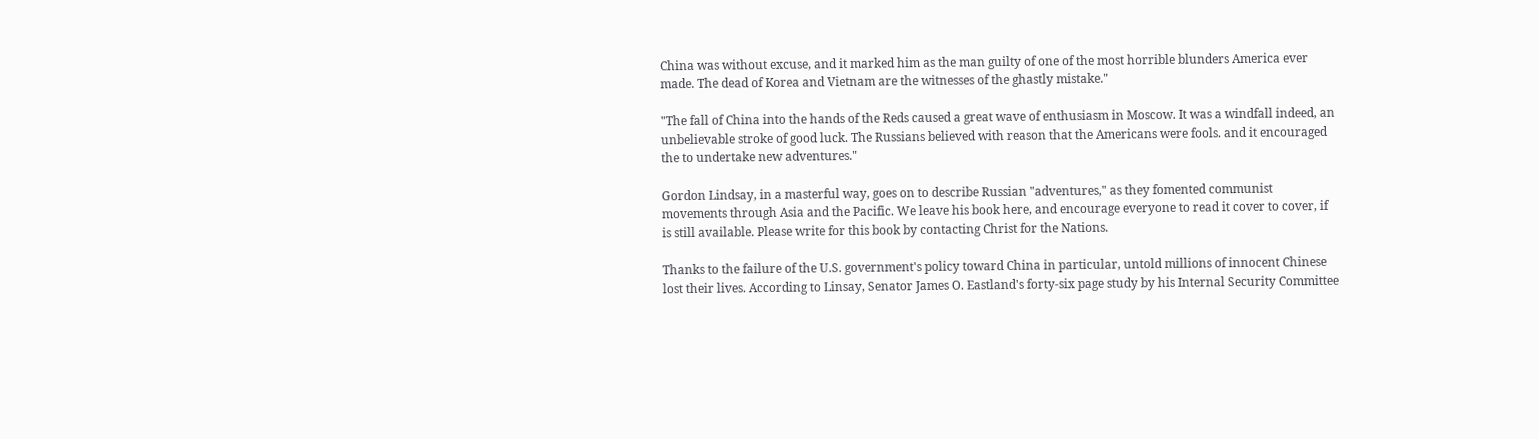China was without excuse, and it marked him as the man guilty of one of the most horrible blunders America ever made. The dead of Korea and Vietnam are the witnesses of the ghastly mistake."

"The fall of China into the hands of the Reds caused a great wave of enthusiasm in Moscow. It was a windfall indeed, an unbelievable stroke of good luck. The Russians believed with reason that the Americans were fools. and it encouraged the to undertake new adventures."

Gordon Lindsay, in a masterful way, goes on to describe Russian "adventures," as they fomented communist movements through Asia and the Pacific. We leave his book here, and encourage everyone to read it cover to cover, if is still available. Please write for this book by contacting Christ for the Nations.

Thanks to the failure of the U.S. government's policy toward China in particular, untold millions of innocent Chinese lost their lives. According to Linsay, Senator James O. Eastland's forty-six page study by his Internal Security Committee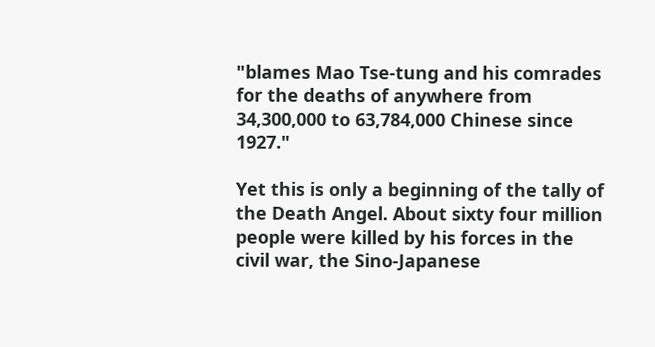"blames Mao Tse-tung and his comrades for the deaths of anywhere from 34,300,000 to 63,784,000 Chinese since 1927."

Yet this is only a beginning of the tally of the Death Angel. About sixty four million people were killed by his forces in the civil war, the Sino-Japanese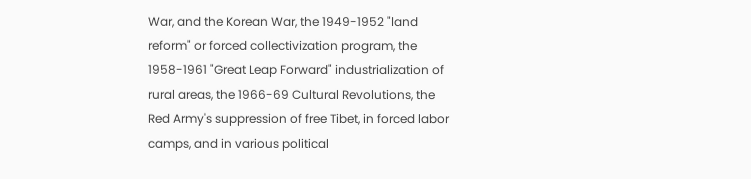War, and the Korean War, the 1949-1952 "land reform" or forced collectivization program, the 1958-1961 "Great Leap Forward" industrialization of rural areas, the 1966-69 Cultural Revolutions, the Red Army's suppression of free Tibet, in forced labor camps, and in various political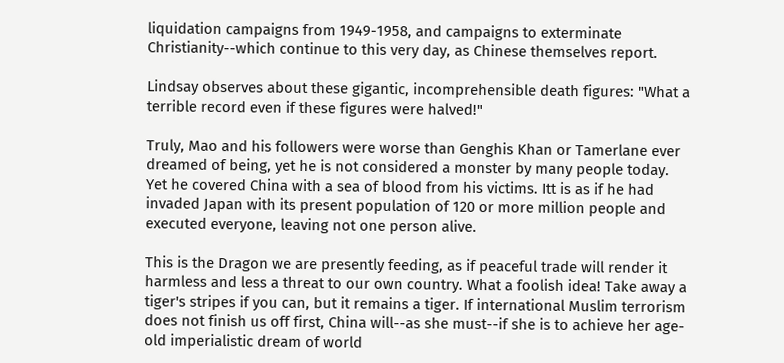liquidation campaigns from 1949-1958, and campaigns to exterminate Christianity--which continue to this very day, as Chinese themselves report.

Lindsay observes about these gigantic, incomprehensible death figures: "What a terrible record even if these figures were halved!"

Truly, Mao and his followers were worse than Genghis Khan or Tamerlane ever dreamed of being, yet he is not considered a monster by many people today. Yet he covered China with a sea of blood from his victims. Itt is as if he had invaded Japan with its present population of 120 or more million people and executed everyone, leaving not one person alive.

This is the Dragon we are presently feeding, as if peaceful trade will render it harmless and less a threat to our own country. What a foolish idea! Take away a tiger's stripes if you can, but it remains a tiger. If international Muslim terrorism does not finish us off first, China will--as she must--if she is to achieve her age-old imperialistic dream of world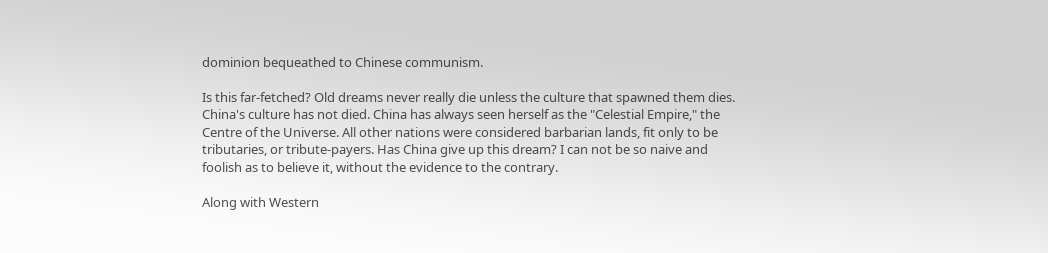dominion bequeathed to Chinese communism.

Is this far-fetched? Old dreams never really die unless the culture that spawned them dies. China's culture has not died. China has always seen herself as the "Celestial Empire," the Centre of the Universe. All other nations were considered barbarian lands, fit only to be tributaries, or tribute-payers. Has China give up this dream? I can not be so naive and foolish as to believe it, without the evidence to the contrary.

Along with Western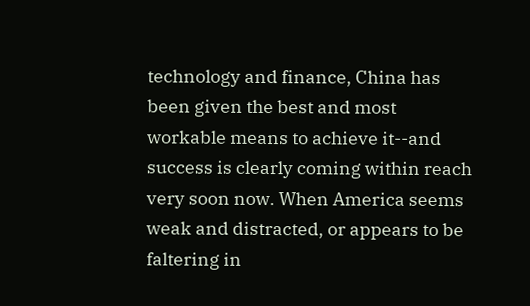technology and finance, China has been given the best and most workable means to achieve it--and success is clearly coming within reach very soon now. When America seems weak and distracted, or appears to be faltering in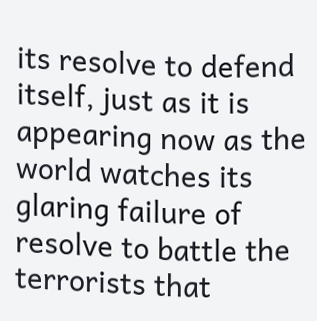its resolve to defend itself, just as it is appearing now as the world watches its glaring failure of resolve to battle the terrorists that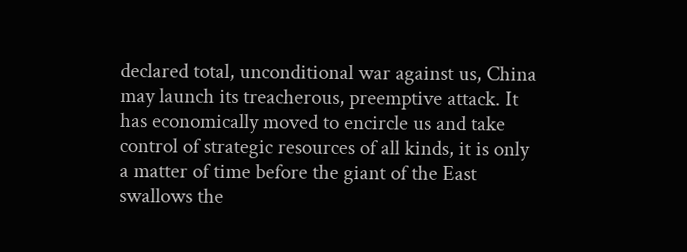declared total, unconditional war against us, China may launch its treacherous, preemptive attack. It has economically moved to encircle us and take control of strategic resources of all kinds, it is only a matter of time before the giant of the East swallows the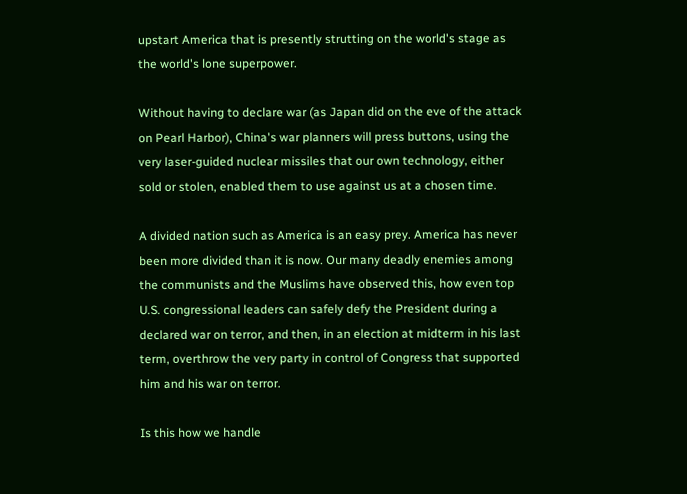upstart America that is presently strutting on the world's stage as the world's lone superpower.

Without having to declare war (as Japan did on the eve of the attack on Pearl Harbor), China's war planners will press buttons, using the very laser-guided nuclear missiles that our own technology, either sold or stolen, enabled them to use against us at a chosen time.

A divided nation such as America is an easy prey. America has never been more divided than it is now. Our many deadly enemies among the communists and the Muslims have observed this, how even top U.S. congressional leaders can safely defy the President during a declared war on terror, and then, in an election at midterm in his last term, overthrow the very party in control of Congress that supported him and his war on terror.

Is this how we handle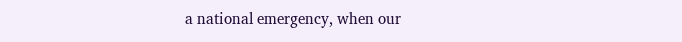a national emergency, when our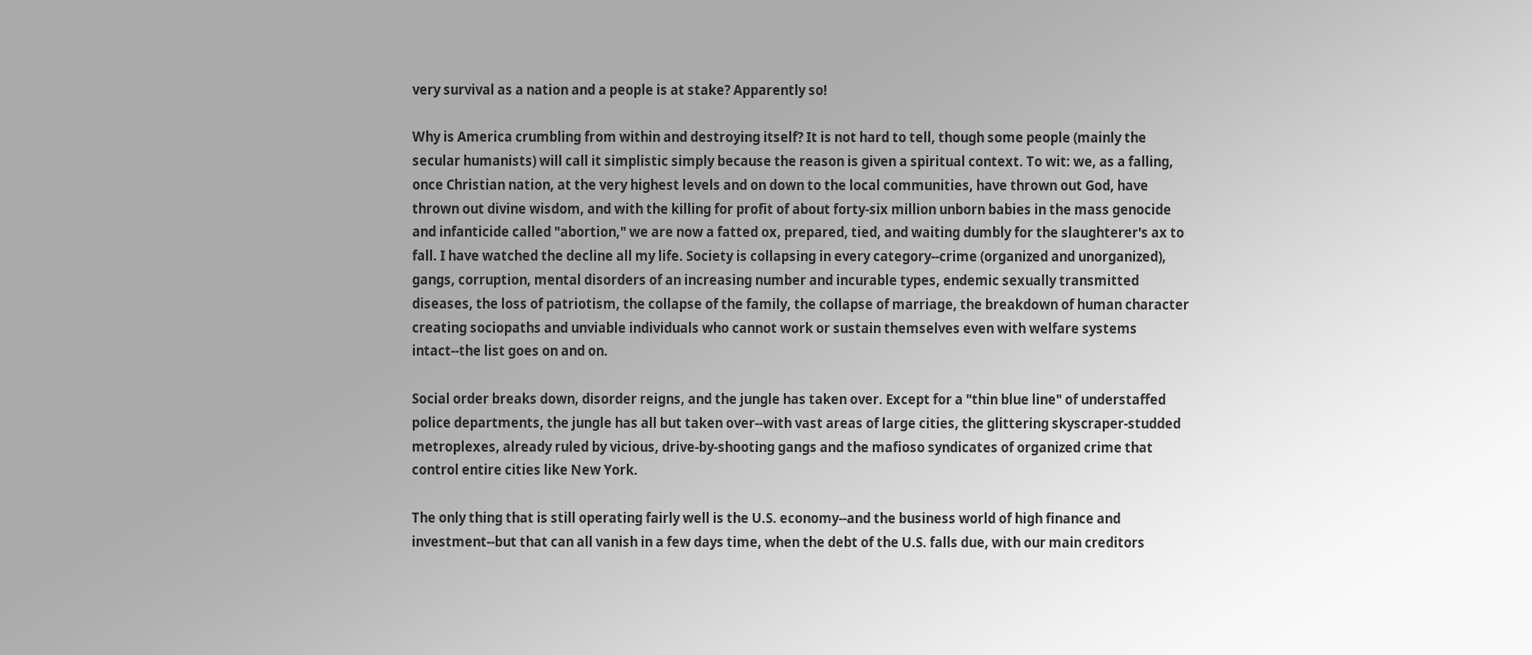very survival as a nation and a people is at stake? Apparently so!

Why is America crumbling from within and destroying itself? It is not hard to tell, though some people (mainly the secular humanists) will call it simplistic simply because the reason is given a spiritual context. To wit: we, as a falling, once Christian nation, at the very highest levels and on down to the local communities, have thrown out God, have thrown out divine wisdom, and with the killing for profit of about forty-six million unborn babies in the mass genocide and infanticide called "abortion," we are now a fatted ox, prepared, tied, and waiting dumbly for the slaughterer's ax to fall. I have watched the decline all my life. Society is collapsing in every category--crime (organized and unorganized), gangs, corruption, mental disorders of an increasing number and incurable types, endemic sexually transmitted diseases, the loss of patriotism, the collapse of the family, the collapse of marriage, the breakdown of human character creating sociopaths and unviable individuals who cannot work or sustain themselves even with welfare systems intact--the list goes on and on.

Social order breaks down, disorder reigns, and the jungle has taken over. Except for a "thin blue line" of understaffed police departments, the jungle has all but taken over--with vast areas of large cities, the glittering skyscraper-studded metroplexes, already ruled by vicious, drive-by-shooting gangs and the mafioso syndicates of organized crime that control entire cities like New York.

The only thing that is still operating fairly well is the U.S. economy--and the business world of high finance and investment--but that can all vanish in a few days time, when the debt of the U.S. falls due, with our main creditors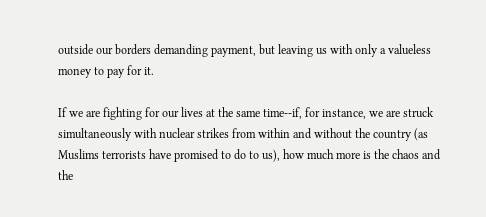outside our borders demanding payment, but leaving us with only a valueless money to pay for it.

If we are fighting for our lives at the same time--if, for instance, we are struck simultaneously with nuclear strikes from within and without the country (as Muslims terrorists have promised to do to us), how much more is the chaos and the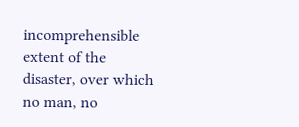incomprehensible extent of the disaster, over which no man, no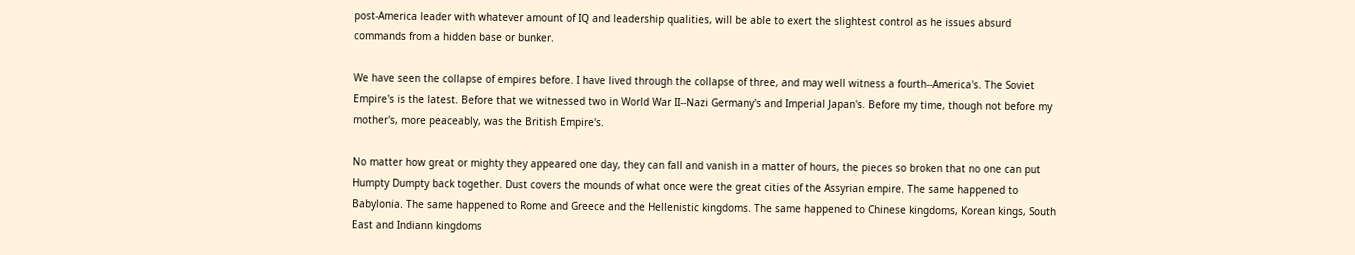post-America leader with whatever amount of IQ and leadership qualities, will be able to exert the slightest control as he issues absurd commands from a hidden base or bunker.

We have seen the collapse of empires before. I have lived through the collapse of three, and may well witness a fourth--America's. The Soviet Empire's is the latest. Before that we witnessed two in World War II--Nazi Germany's and Imperial Japan's. Before my time, though not before my mother's, more peaceably, was the British Empire's.

No matter how great or mighty they appeared one day, they can fall and vanish in a matter of hours, the pieces so broken that no one can put Humpty Dumpty back together. Dust covers the mounds of what once were the great cities of the Assyrian empire. The same happened to Babylonia. The same happened to Rome and Greece and the Hellenistic kingdoms. The same happened to Chinese kingdoms, Korean kings, South East and Indiann kingdoms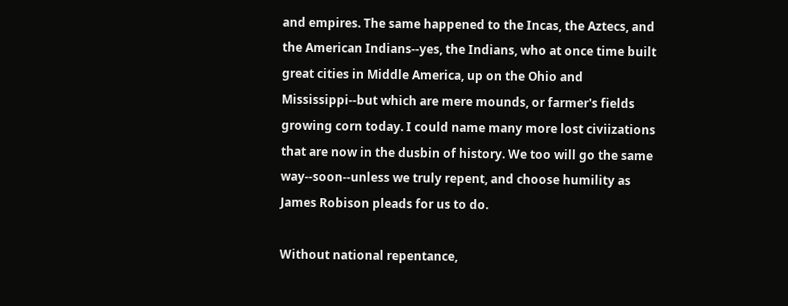and empires. The same happened to the Incas, the Aztecs, and the American Indians--yes, the Indians, who at once time built great cities in Middle America, up on the Ohio and Mississippi--but which are mere mounds, or farmer's fields growing corn today. I could name many more lost civiizations that are now in the dusbin of history. We too will go the same way--soon--unless we truly repent, and choose humility as James Robison pleads for us to do.

Without national repentance,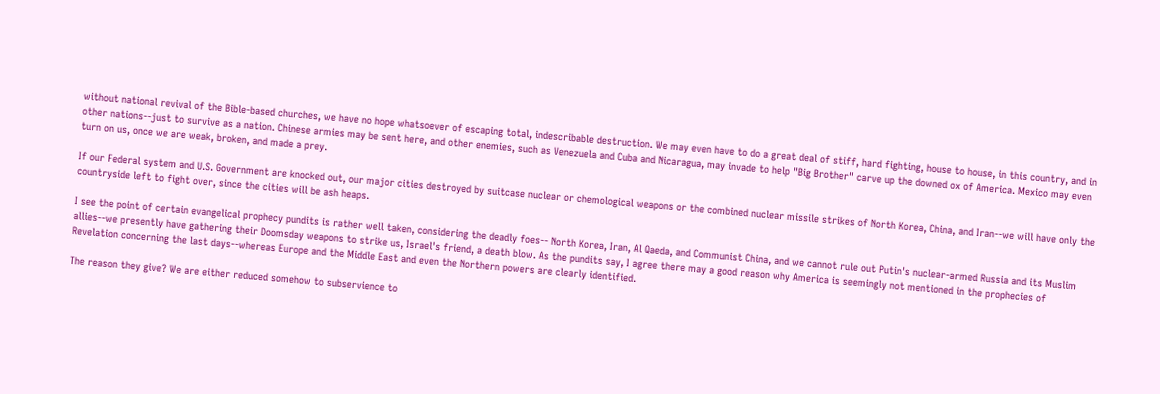without national revival of the Bible-based churches, we have no hope whatsoever of escaping total, indescribable destruction. We may even have to do a great deal of stiff, hard fighting, house to house, in this country, and in other nations--just to survive as a nation. Chinese armies may be sent here, and other enemies, such as Venezuela and Cuba and Nicaragua, may invade to help "Big Brother" carve up the downed ox of America. Mexico may even turn on us, once we are weak, broken, and made a prey.

If our Federal system and U.S. Government are knocked out, our major cities destroyed by suitcase nuclear or chemological weapons or the combined nuclear missile strikes of North Korea, China, and Iran--we will have only the countryside left to fight over, since the cities will be ash heaps.

I see the point of certain evangelical prophecy pundits is rather well taken, considering the deadly foes-- North Korea, Iran, Al Qaeda, and Communist China, and we cannot rule out Putin's nuclear-armed Russia and its Muslim allies--we presently have gathering their Doomsday weapons to strike us, Israel's friend, a death blow. As the pundits say, I agree there may a good reason why America is seemingly not mentioned in the prophecies of Revelation concerning the last days--whereas Europe and the Middle East and even the Northern powers are clearly identified.

The reason they give? We are either reduced somehow to subservience to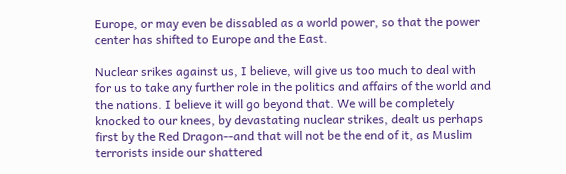Europe, or may even be dissabled as a world power, so that the power center has shifted to Europe and the East.

Nuclear srikes against us, I believe, will give us too much to deal with for us to take any further role in the politics and affairs of the world and the nations. I believe it will go beyond that. We will be completely knocked to our knees, by devastating nuclear strikes, dealt us perhaps first by the Red Dragon--and that will not be the end of it, as Muslim terrorists inside our shattered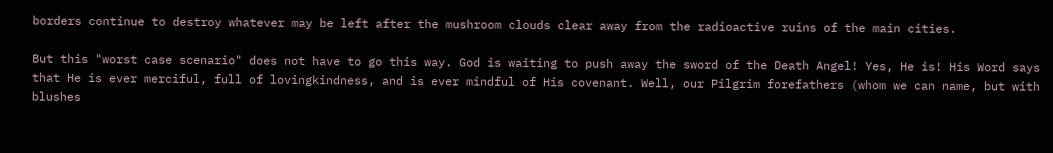borders continue to destroy whatever may be left after the mushroom clouds clear away from the radioactive ruins of the main cities.

But this "worst case scenario" does not have to go this way. God is waiting to push away the sword of the Death Angel! Yes, He is! His Word says that He is ever merciful, full of lovingkindness, and is ever mindful of His covenant. Well, our Pilgrim forefathers (whom we can name, but with blushes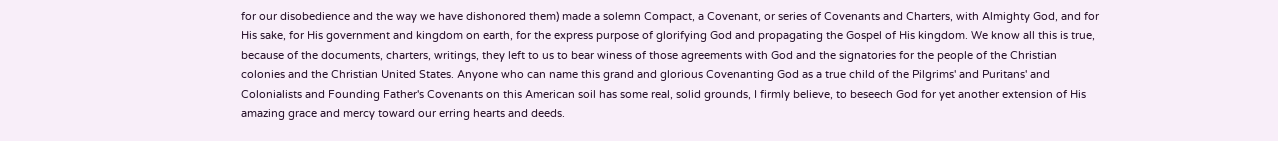for our disobedience and the way we have dishonored them) made a solemn Compact, a Covenant, or series of Covenants and Charters, with Almighty God, and for His sake, for His government and kingdom on earth, for the express purpose of glorifying God and propagating the Gospel of His kingdom. We know all this is true, because of the documents, charters, writings, they left to us to bear winess of those agreements with God and the signatories for the people of the Christian colonies and the Christian United States. Anyone who can name this grand and glorious Covenanting God as a true child of the Pilgrims' and Puritans' and Colonialists and Founding Father's Covenants on this American soil has some real, solid grounds, I firmly believe, to beseech God for yet another extension of His amazing grace and mercy toward our erring hearts and deeds.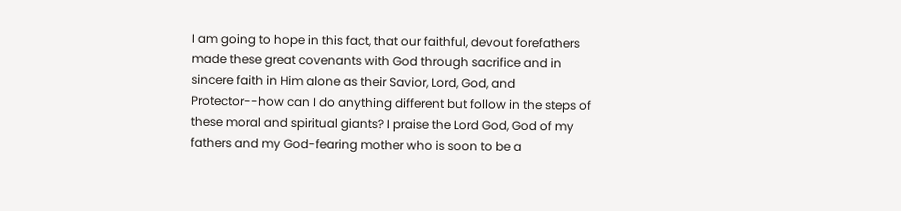I am going to hope in this fact, that our faithful, devout forefathers made these great covenants with God through sacrifice and in sincere faith in Him alone as their Savior, Lord, God, and Protector--how can I do anything different but follow in the steps of these moral and spiritual giants? I praise the Lord God, God of my fathers and my God-fearing mother who is soon to be a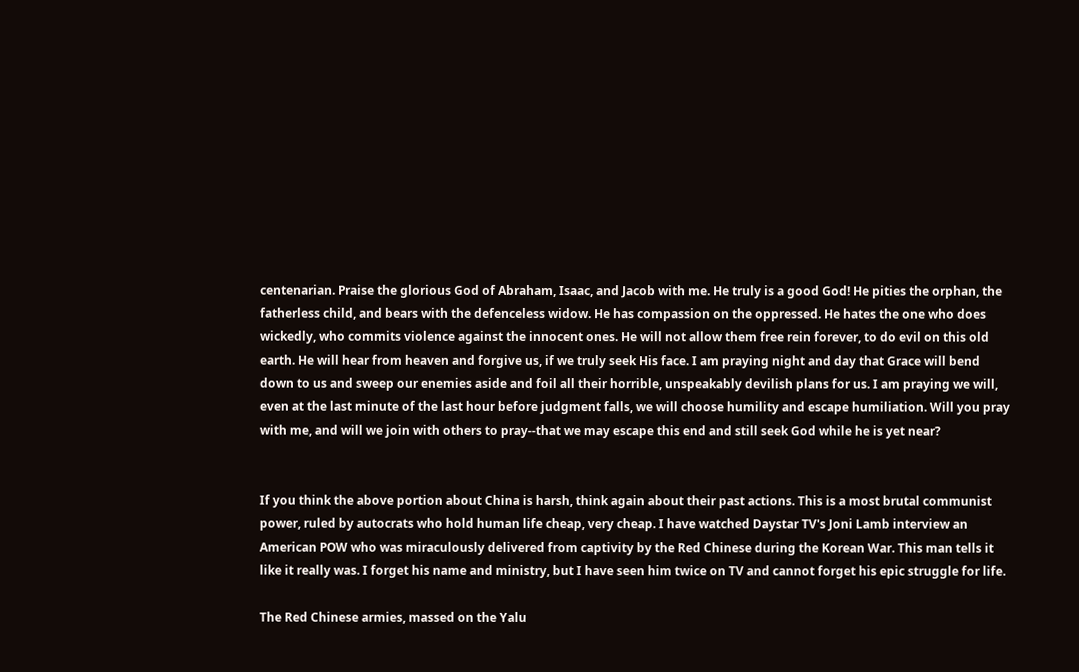centenarian. Praise the glorious God of Abraham, Isaac, and Jacob with me. He truly is a good God! He pities the orphan, the fatherless child, and bears with the defenceless widow. He has compassion on the oppressed. He hates the one who does wickedly, who commits violence against the innocent ones. He will not allow them free rein forever, to do evil on this old earth. He will hear from heaven and forgive us, if we truly seek His face. I am praying night and day that Grace will bend down to us and sweep our enemies aside and foil all their horrible, unspeakably devilish plans for us. I am praying we will, even at the last minute of the last hour before judgment falls, we will choose humility and escape humiliation. Will you pray with me, and will we join with others to pray--that we may escape this end and still seek God while he is yet near?


If you think the above portion about China is harsh, think again about their past actions. This is a most brutal communist power, ruled by autocrats who hold human life cheap, very cheap. I have watched Daystar TV's Joni Lamb interview an American POW who was miraculously delivered from captivity by the Red Chinese during the Korean War. This man tells it like it really was. I forget his name and ministry, but I have seen him twice on TV and cannot forget his epic struggle for life.

The Red Chinese armies, massed on the Yalu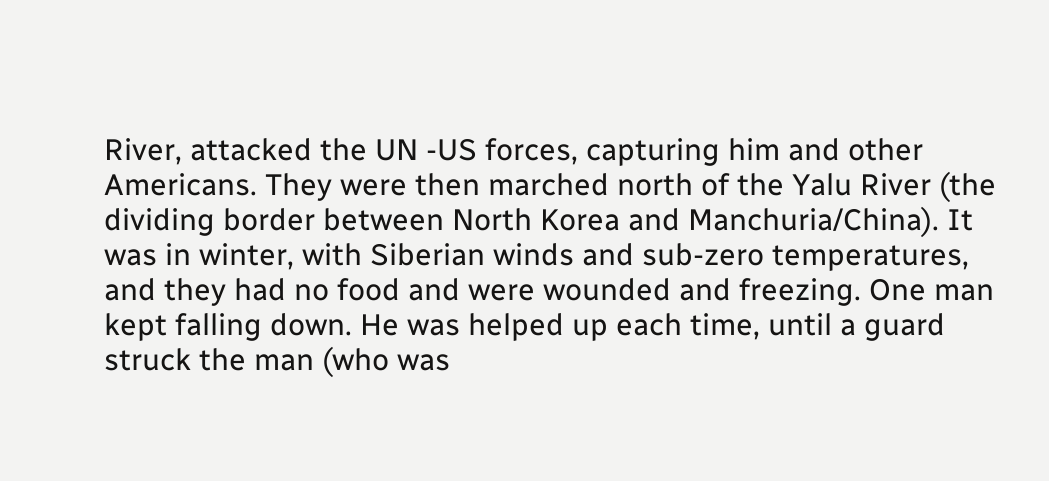River, attacked the UN -US forces, capturing him and other Americans. They were then marched north of the Yalu River (the dividing border between North Korea and Manchuria/China). It was in winter, with Siberian winds and sub-zero temperatures, and they had no food and were wounded and freezing. One man kept falling down. He was helped up each time, until a guard struck the man (who was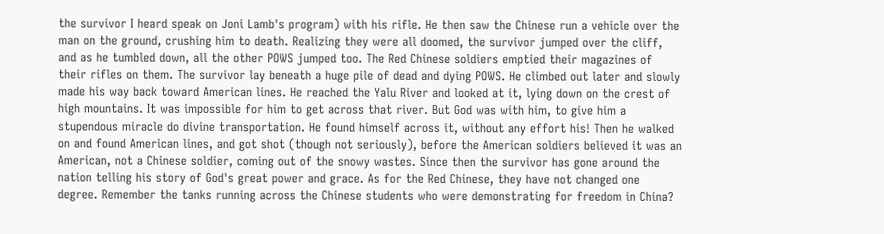the survivor I heard speak on Joni Lamb's program) with his rifle. He then saw the Chinese run a vehicle over the man on the ground, crushing him to death. Realizing they were all doomed, the survivor jumped over the cliff, and as he tumbled down, all the other POWS jumped too. The Red Chinese soldiers emptied their magazines of their rifles on them. The survivor lay beneath a huge pile of dead and dying POWS. He climbed out later and slowly made his way back toward American lines. He reached the Yalu River and looked at it, lying down on the crest of high mountains. It was impossible for him to get across that river. But God was with him, to give him a stupendous miracle do divine transportation. He found himself across it, without any effort his! Then he walked on and found American lines, and got shot (though not seriously), before the American soldiers believed it was an American, not a Chinese soldier, coming out of the snowy wastes. Since then the survivor has gone around the nation telling his story of God's great power and grace. As for the Red Chinese, they have not changed one degree. Remember the tanks running across the Chinese students who were demonstrating for freedom in China?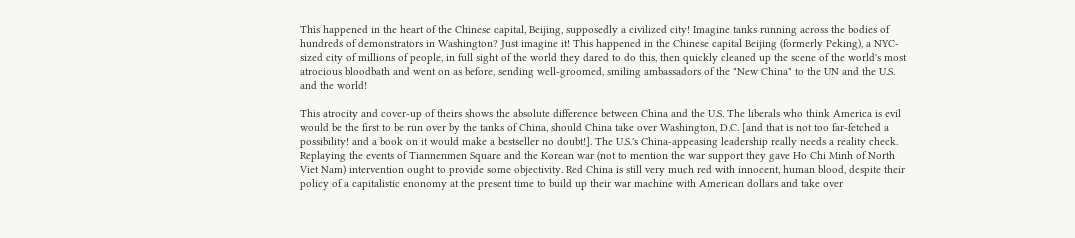This happened in the heart of the Chinese capital, Beijing, supposedly a civilized city! Imagine tanks running across the bodies of hundreds of demonstrators in Washington? Just imagine it! This happened in the Chinese capital Beijing (formerly Peking), a NYC-sized city of millions of people, in full sight of the world they dared to do this, then quickly cleaned up the scene of the world's most atrocious bloodbath and went on as before, sending well-groomed, smiling ambassadors of the "New China" to the UN and the U.S. and the world!

This atrocity and cover-up of theirs shows the absolute difference between China and the U.S. The liberals who think America is evil would be the first to be run over by the tanks of China, should China take over Washington, D.C. [and that is not too far-fetched a possibility! and a book on it would make a bestseller no doubt!]. The U.S.'s China-appeasing leadership really needs a reality check. Replaying the events of Tiannenmen Square and the Korean war (not to mention the war support they gave Ho Chi Minh of North Viet Nam) intervention ought to provide some objectivity. Red China is still very much red with innocent, human blood, despite their policy of a capitalistic enonomy at the present time to build up their war machine with American dollars and take over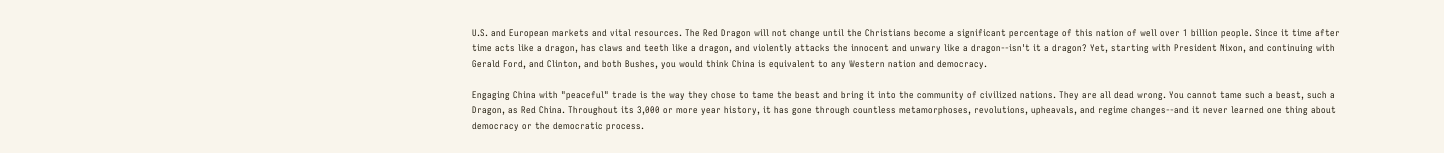U.S. and European markets and vital resources. The Red Dragon will not change until the Christians become a significant percentage of this nation of well over 1 billion people. Since it time after time acts like a dragon, has claws and teeth like a dragon, and violently attacks the innocent and unwary like a dragon--isn't it a dragon? Yet, starting with President Nixon, and continuing with Gerald Ford, and Clinton, and both Bushes, you would think China is equivalent to any Western nation and democracy.

Engaging China with "peaceful" trade is the way they chose to tame the beast and bring it into the community of civilized nations. They are all dead wrong. You cannot tame such a beast, such a Dragon, as Red China. Throughout its 3,000 or more year history, it has gone through countless metamorphoses, revolutions, upheavals, and regime changes--and it never learned one thing about democracy or the democratic process.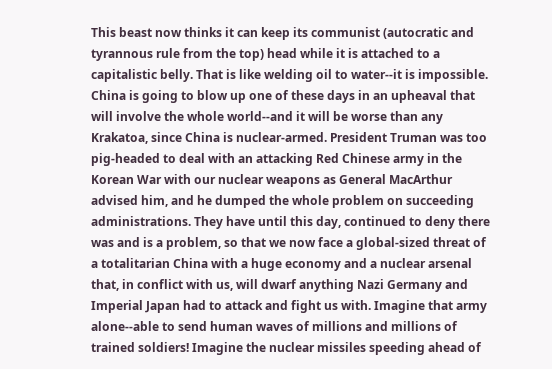This beast now thinks it can keep its communist (autocratic and tyrannous rule from the top) head while it is attached to a capitalistic belly. That is like welding oil to water--it is impossible. China is going to blow up one of these days in an upheaval that will involve the whole world--and it will be worse than any Krakatoa, since China is nuclear-armed. President Truman was too pig-headed to deal with an attacking Red Chinese army in the Korean War with our nuclear weapons as General MacArthur advised him, and he dumped the whole problem on succeeding administrations. They have until this day, continued to deny there was and is a problem, so that we now face a global-sized threat of a totalitarian China with a huge economy and a nuclear arsenal that, in conflict with us, will dwarf anything Nazi Germany and Imperial Japan had to attack and fight us with. Imagine that army alone--able to send human waves of millions and millions of trained soldiers! Imagine the nuclear missiles speeding ahead of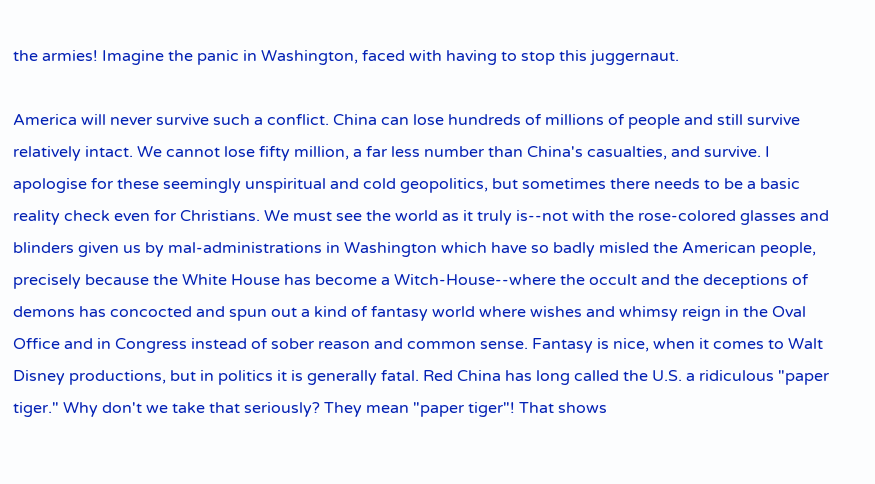the armies! Imagine the panic in Washington, faced with having to stop this juggernaut.

America will never survive such a conflict. China can lose hundreds of millions of people and still survive relatively intact. We cannot lose fifty million, a far less number than China's casualties, and survive. I apologise for these seemingly unspiritual and cold geopolitics, but sometimes there needs to be a basic reality check even for Christians. We must see the world as it truly is--not with the rose-colored glasses and blinders given us by mal-administrations in Washington which have so badly misled the American people, precisely because the White House has become a Witch-House--where the occult and the deceptions of demons has concocted and spun out a kind of fantasy world where wishes and whimsy reign in the Oval Office and in Congress instead of sober reason and common sense. Fantasy is nice, when it comes to Walt Disney productions, but in politics it is generally fatal. Red China has long called the U.S. a ridiculous "paper tiger." Why don't we take that seriously? They mean "paper tiger"! That shows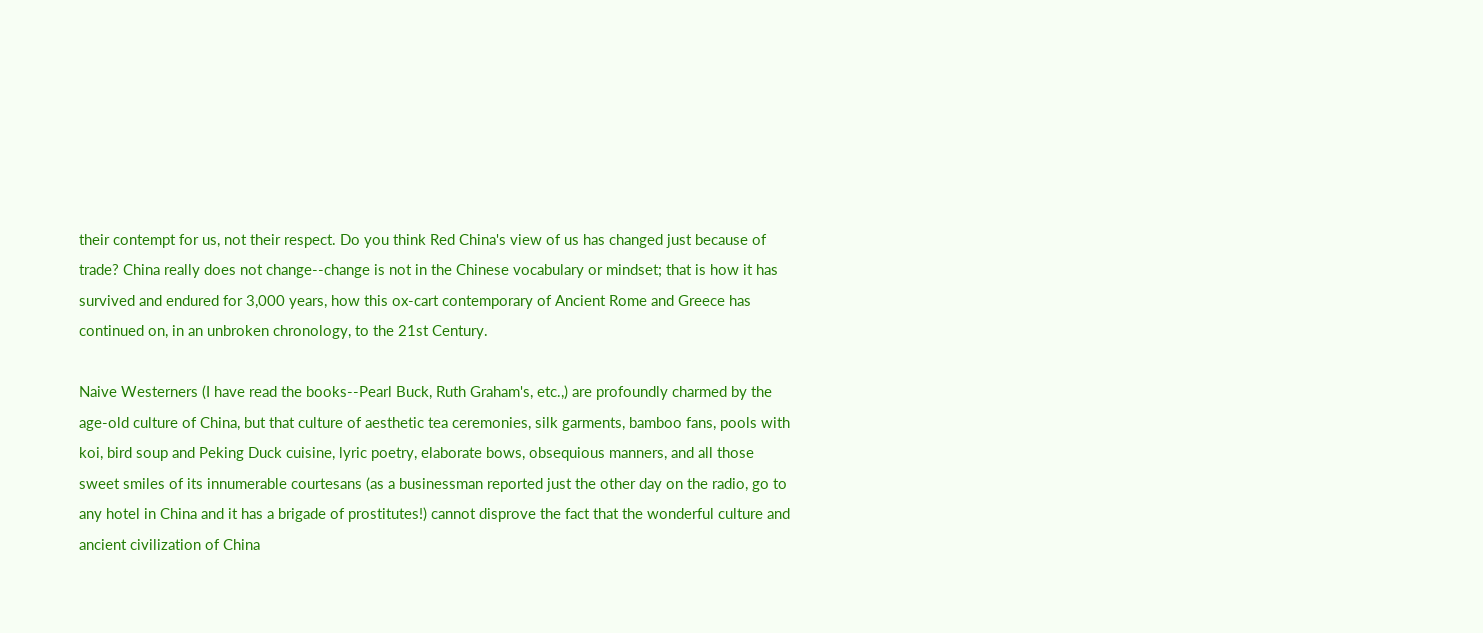their contempt for us, not their respect. Do you think Red China's view of us has changed just because of trade? China really does not change--change is not in the Chinese vocabulary or mindset; that is how it has survived and endured for 3,000 years, how this ox-cart contemporary of Ancient Rome and Greece has continued on, in an unbroken chronology, to the 21st Century.

Naive Westerners (I have read the books--Pearl Buck, Ruth Graham's, etc.,) are profoundly charmed by the age-old culture of China, but that culture of aesthetic tea ceremonies, silk garments, bamboo fans, pools with koi, bird soup and Peking Duck cuisine, lyric poetry, elaborate bows, obsequious manners, and all those sweet smiles of its innumerable courtesans (as a businessman reported just the other day on the radio, go to any hotel in China and it has a brigade of prostitutes!) cannot disprove the fact that the wonderful culture and ancient civilization of China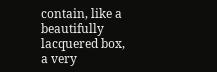contain, like a beautifully lacquered box, a very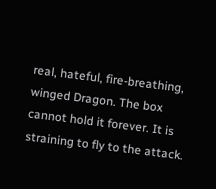real, hateful, fire-breathing, winged Dragon. The box cannot hold it forever. It is straining to fly to the attack.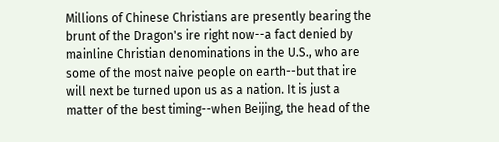Millions of Chinese Christians are presently bearing the brunt of the Dragon's ire right now--a fact denied by mainline Christian denominations in the U.S., who are some of the most naive people on earth--but that ire will next be turned upon us as a nation. It is just a matter of the best timing--when Beijing, the head of the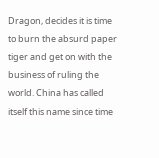Dragon, decides it is time to burn the absurd paper tiger and get on with the business of ruling the world. China has called itself this name since time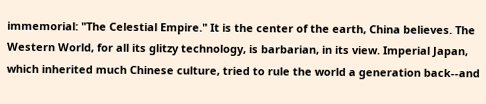immemorial: "The Celestial Empire." It is the center of the earth, China believes. The Western World, for all its glitzy technology, is barbarian, in its view. Imperial Japan, which inherited much Chinese culture, tried to rule the world a generation back--and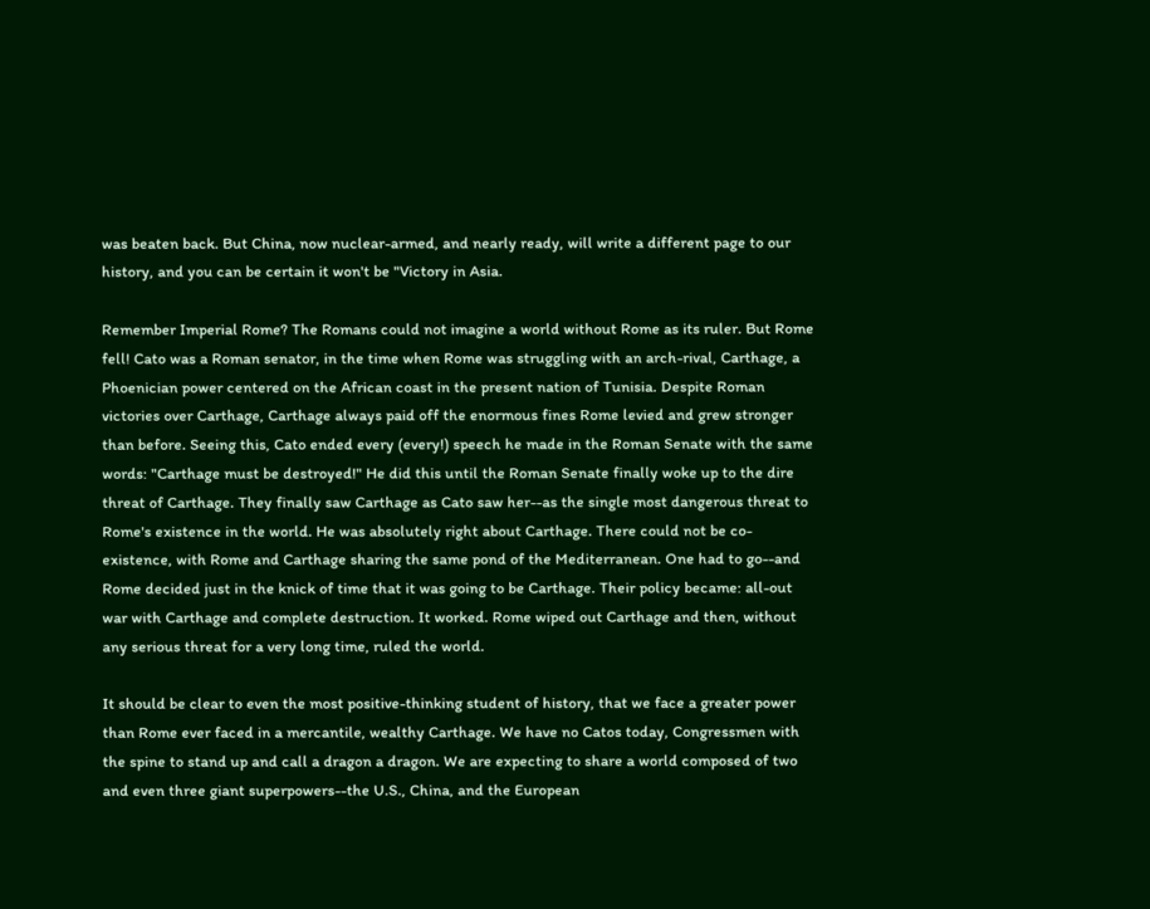was beaten back. But China, now nuclear-armed, and nearly ready, will write a different page to our history, and you can be certain it won't be "Victory in Asia.

Remember Imperial Rome? The Romans could not imagine a world without Rome as its ruler. But Rome fell! Cato was a Roman senator, in the time when Rome was struggling with an arch-rival, Carthage, a Phoenician power centered on the African coast in the present nation of Tunisia. Despite Roman victories over Carthage, Carthage always paid off the enormous fines Rome levied and grew stronger than before. Seeing this, Cato ended every (every!) speech he made in the Roman Senate with the same words: "Carthage must be destroyed!" He did this until the Roman Senate finally woke up to the dire threat of Carthage. They finally saw Carthage as Cato saw her--as the single most dangerous threat to Rome's existence in the world. He was absolutely right about Carthage. There could not be co-existence, with Rome and Carthage sharing the same pond of the Mediterranean. One had to go--and Rome decided just in the knick of time that it was going to be Carthage. Their policy became: all-out war with Carthage and complete destruction. It worked. Rome wiped out Carthage and then, without any serious threat for a very long time, ruled the world.

It should be clear to even the most positive-thinking student of history, that we face a greater power than Rome ever faced in a mercantile, wealthy Carthage. We have no Catos today, Congressmen with the spine to stand up and call a dragon a dragon. We are expecting to share a world composed of two and even three giant superpowers--the U.S., China, and the European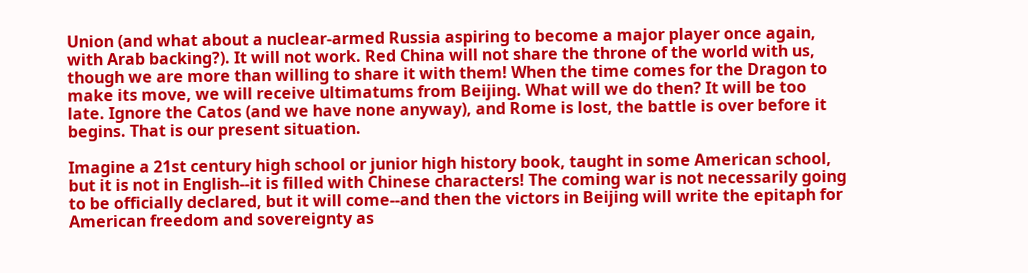Union (and what about a nuclear-armed Russia aspiring to become a major player once again, with Arab backing?). It will not work. Red China will not share the throne of the world with us, though we are more than willing to share it with them! When the time comes for the Dragon to make its move, we will receive ultimatums from Beijing. What will we do then? It will be too late. Ignore the Catos (and we have none anyway), and Rome is lost, the battle is over before it begins. That is our present situation.

Imagine a 21st century high school or junior high history book, taught in some American school, but it is not in English--it is filled with Chinese characters! The coming war is not necessarily going to be officially declared, but it will come--and then the victors in Beijing will write the epitaph for American freedom and sovereignty as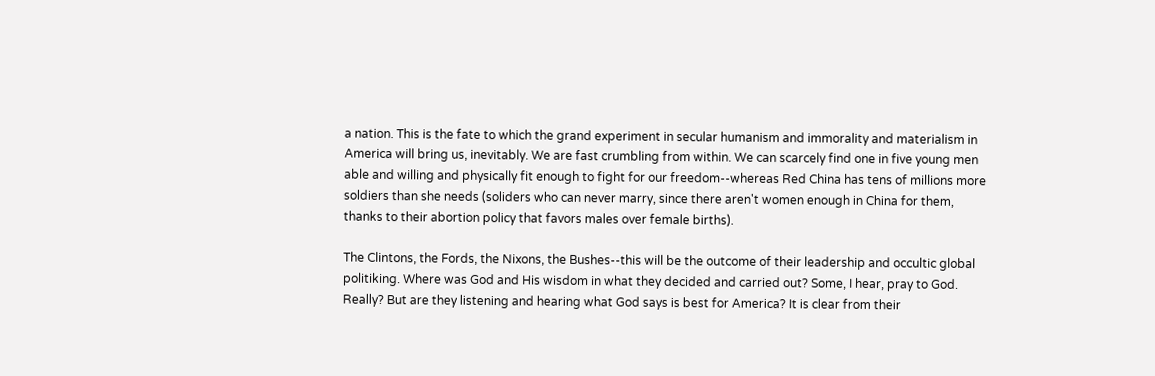a nation. This is the fate to which the grand experiment in secular humanism and immorality and materialism in America will bring us, inevitably. We are fast crumbling from within. We can scarcely find one in five young men able and willing and physically fit enough to fight for our freedom--whereas Red China has tens of millions more soldiers than she needs (soliders who can never marry, since there aren't women enough in China for them, thanks to their abortion policy that favors males over female births).

The Clintons, the Fords, the Nixons, the Bushes--this will be the outcome of their leadership and occultic global politiking. Where was God and His wisdom in what they decided and carried out? Some, I hear, pray to God. Really? But are they listening and hearing what God says is best for America? It is clear from their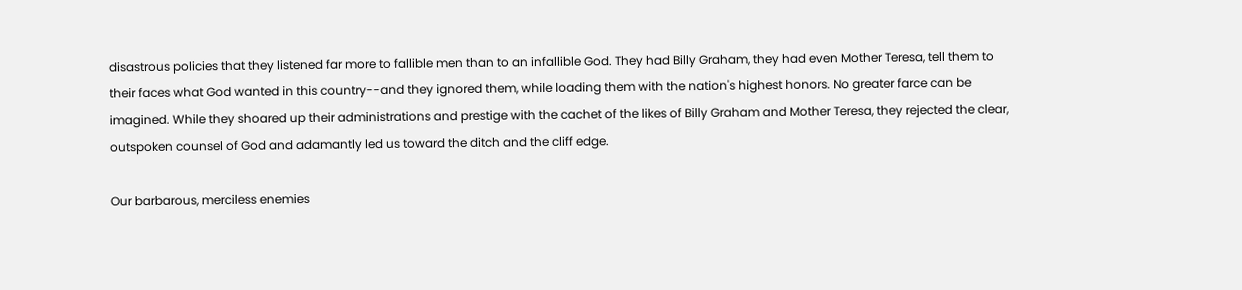disastrous policies that they listened far more to fallible men than to an infallible God. They had Billy Graham, they had even Mother Teresa, tell them to their faces what God wanted in this country--and they ignored them, while loading them with the nation's highest honors. No greater farce can be imagined. While they shoared up their administrations and prestige with the cachet of the likes of Billy Graham and Mother Teresa, they rejected the clear, outspoken counsel of God and adamantly led us toward the ditch and the cliff edge.

Our barbarous, merciless enemies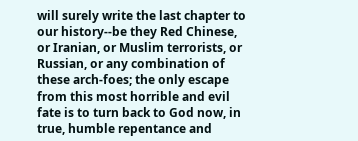will surely write the last chapter to our history--be they Red Chinese, or Iranian, or Muslim terrorists, or Russian, or any combination of these arch-foes; the only escape from this most horrible and evil fate is to turn back to God now, in true, humble repentance and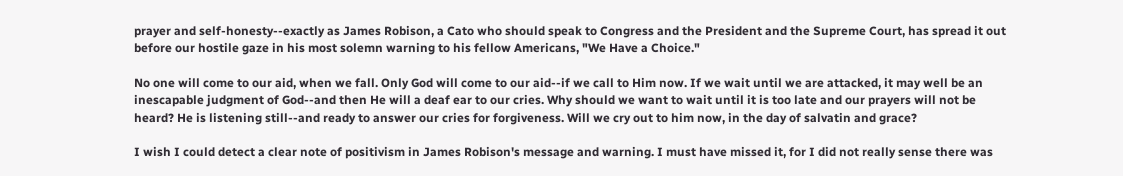prayer and self-honesty--exactly as James Robison, a Cato who should speak to Congress and the President and the Supreme Court, has spread it out before our hostile gaze in his most solemn warning to his fellow Americans, "We Have a Choice."

No one will come to our aid, when we fall. Only God will come to our aid--if we call to Him now. If we wait until we are attacked, it may well be an inescapable judgment of God--and then He will a deaf ear to our cries. Why should we want to wait until it is too late and our prayers will not be heard? He is listening still--and ready to answer our cries for forgiveness. Will we cry out to him now, in the day of salvatin and grace?

I wish I could detect a clear note of positivism in James Robison's message and warning. I must have missed it, for I did not really sense there was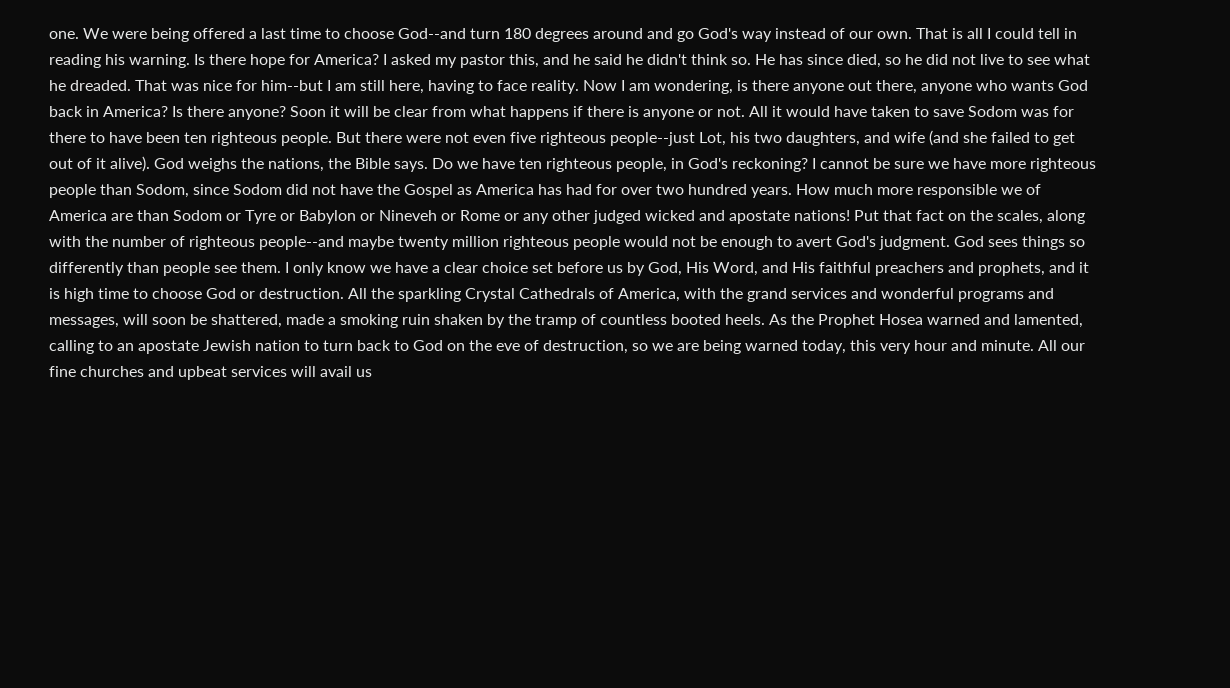one. We were being offered a last time to choose God--and turn 180 degrees around and go God's way instead of our own. That is all I could tell in reading his warning. Is there hope for America? I asked my pastor this, and he said he didn't think so. He has since died, so he did not live to see what he dreaded. That was nice for him--but I am still here, having to face reality. Now I am wondering, is there anyone out there, anyone who wants God back in America? Is there anyone? Soon it will be clear from what happens if there is anyone or not. All it would have taken to save Sodom was for there to have been ten righteous people. But there were not even five righteous people--just Lot, his two daughters, and wife (and she failed to get out of it alive). God weighs the nations, the Bible says. Do we have ten righteous people, in God's reckoning? I cannot be sure we have more righteous people than Sodom, since Sodom did not have the Gospel as America has had for over two hundred years. How much more responsible we of America are than Sodom or Tyre or Babylon or Nineveh or Rome or any other judged wicked and apostate nations! Put that fact on the scales, along with the number of righteous people--and maybe twenty million righteous people would not be enough to avert God's judgment. God sees things so differently than people see them. I only know we have a clear choice set before us by God, His Word, and His faithful preachers and prophets, and it is high time to choose God or destruction. All the sparkling Crystal Cathedrals of America, with the grand services and wonderful programs and messages, will soon be shattered, made a smoking ruin shaken by the tramp of countless booted heels. As the Prophet Hosea warned and lamented, calling to an apostate Jewish nation to turn back to God on the eve of destruction, so we are being warned today, this very hour and minute. All our fine churches and upbeat services will avail us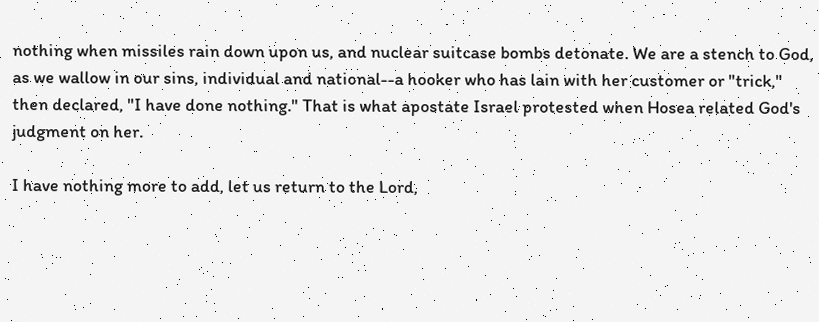nothing when missiles rain down upon us, and nuclear suitcase bombs detonate. We are a stench to God, as we wallow in our sins, individual and national--a hooker who has lain with her customer or "trick," then declared, "I have done nothing." That is what apostate Israel protested when Hosea related God's judgment on her.

I have nothing more to add, let us return to the Lord,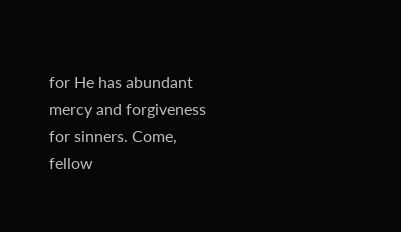for He has abundant mercy and forgiveness for sinners. Come, fellow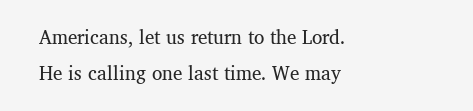Americans, let us return to the Lord. He is calling one last time. We may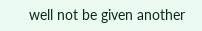well not be given another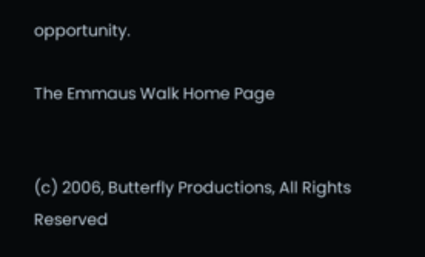opportunity.

The Emmaus Walk Home Page


(c) 2006, Butterfly Productions, All Rights Reserved